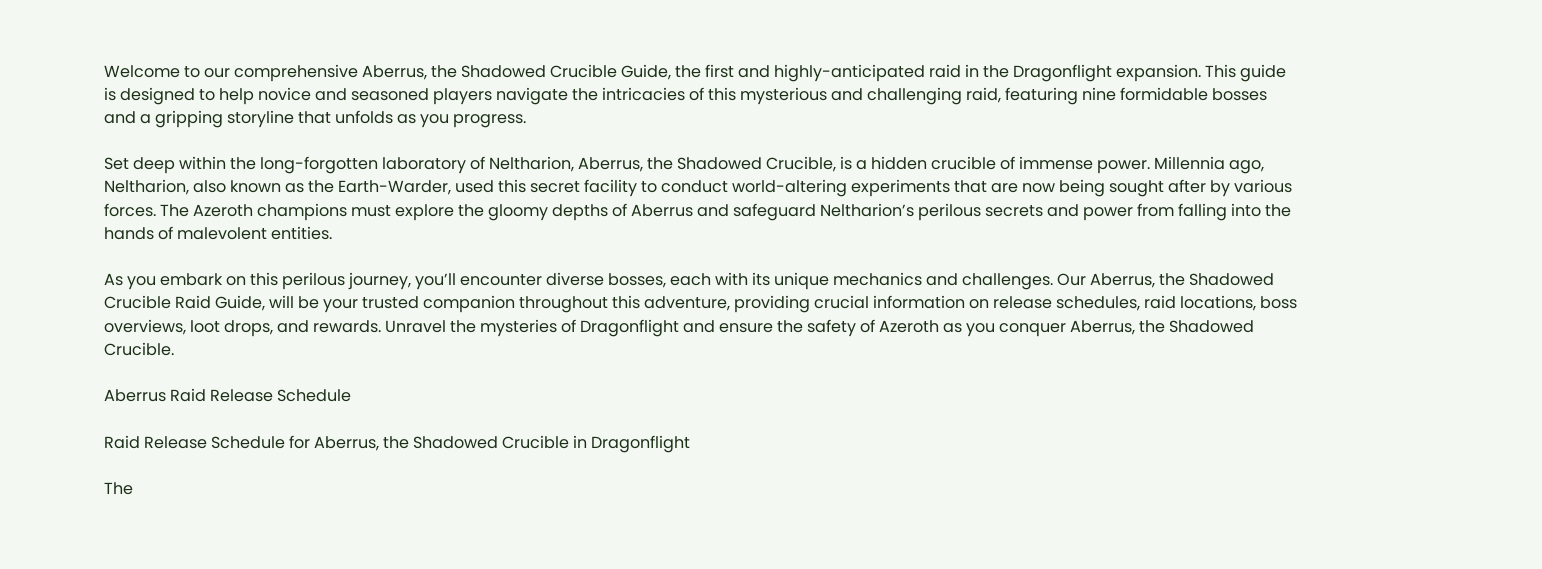Welcome to our comprehensive Aberrus, the Shadowed Crucible Guide, the first and highly-anticipated raid in the Dragonflight expansion. This guide is designed to help novice and seasoned players navigate the intricacies of this mysterious and challenging raid, featuring nine formidable bosses and a gripping storyline that unfolds as you progress.

Set deep within the long-forgotten laboratory of Neltharion, Aberrus, the Shadowed Crucible, is a hidden crucible of immense power. Millennia ago, Neltharion, also known as the Earth-Warder, used this secret facility to conduct world-altering experiments that are now being sought after by various forces. The Azeroth champions must explore the gloomy depths of Aberrus and safeguard Neltharion’s perilous secrets and power from falling into the hands of malevolent entities.

As you embark on this perilous journey, you’ll encounter diverse bosses, each with its unique mechanics and challenges. Our Aberrus, the Shadowed Crucible Raid Guide, will be your trusted companion throughout this adventure, providing crucial information on release schedules, raid locations, boss overviews, loot drops, and rewards. Unravel the mysteries of Dragonflight and ensure the safety of Azeroth as you conquer Aberrus, the Shadowed Crucible.

Aberrus Raid Release Schedule

Raid Release Schedule for Aberrus, the Shadowed Crucible in Dragonflight

The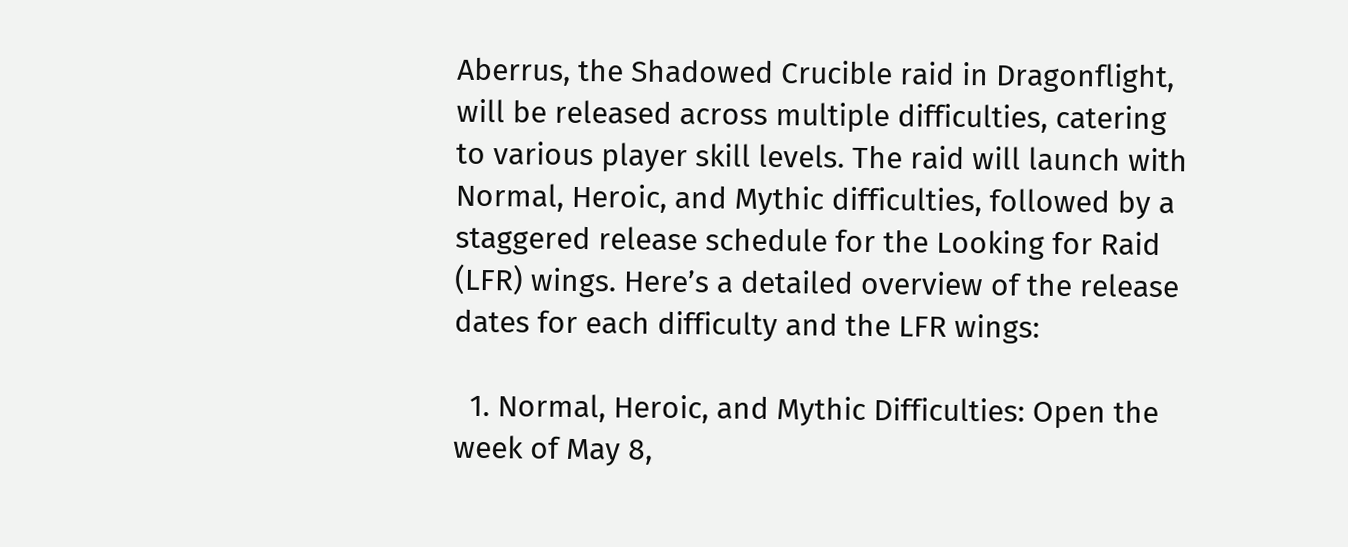Aberrus, the Shadowed Crucible raid in Dragonflight, will be released across multiple difficulties, catering to various player skill levels. The raid will launch with Normal, Heroic, and Mythic difficulties, followed by a staggered release schedule for the Looking for Raid (LFR) wings. Here’s a detailed overview of the release dates for each difficulty and the LFR wings:

  1. Normal, Heroic, and Mythic Difficulties: Open the week of May 8,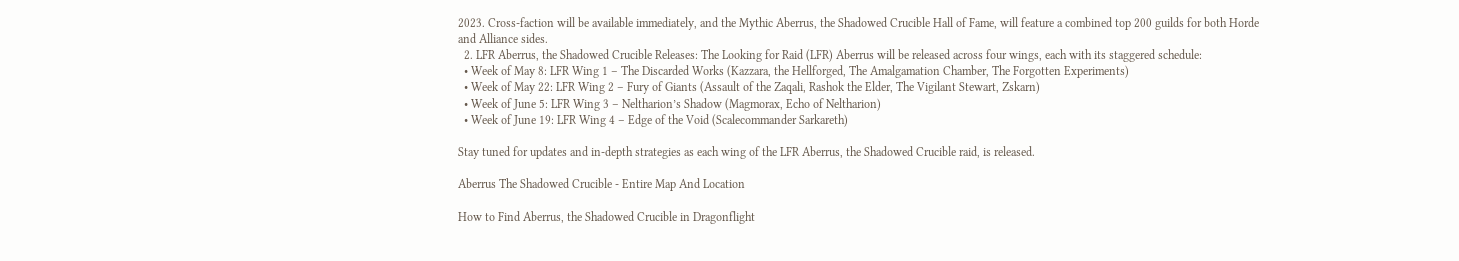2023. Cross-faction will be available immediately, and the Mythic Aberrus, the Shadowed Crucible Hall of Fame, will feature a combined top 200 guilds for both Horde and Alliance sides.
  2. LFR Aberrus, the Shadowed Crucible Releases: The Looking for Raid (LFR) Aberrus will be released across four wings, each with its staggered schedule:
  • Week of May 8: LFR Wing 1 – The Discarded Works (Kazzara, the Hellforged, The Amalgamation Chamber, The Forgotten Experiments)
  • Week of May 22: LFR Wing 2 – Fury of Giants (Assault of the Zaqali, Rashok the Elder, The Vigilant Stewart, Zskarn)
  • Week of June 5: LFR Wing 3 – Neltharion’s Shadow (Magmorax, Echo of Neltharion)
  • Week of June 19: LFR Wing 4 – Edge of the Void (Scalecommander Sarkareth)

Stay tuned for updates and in-depth strategies as each wing of the LFR Aberrus, the Shadowed Crucible raid, is released.

Aberrus The Shadowed Crucible - Entire Map And Location

How to Find Aberrus, the Shadowed Crucible in Dragonflight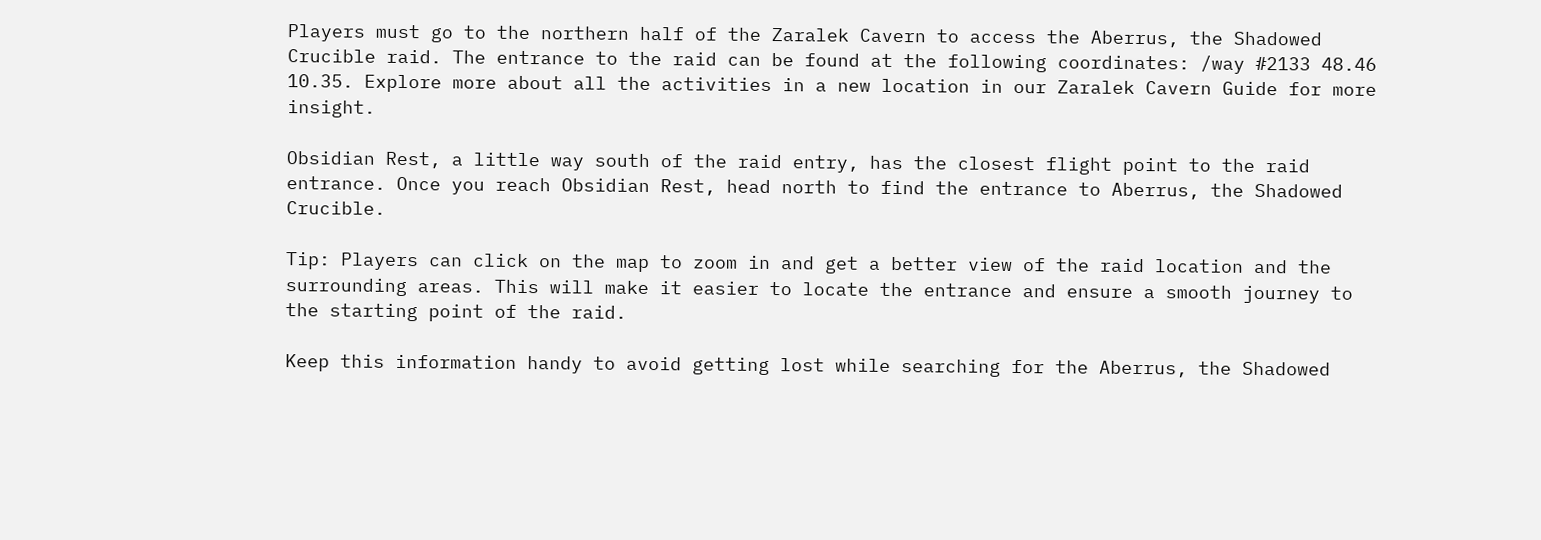Players must go to the northern half of the Zaralek Cavern to access the Aberrus, the Shadowed Crucible raid. The entrance to the raid can be found at the following coordinates: /way #2133 48.46 10.35. Explore more about all the activities in a new location in our Zaralek Cavern Guide for more insight.

Obsidian Rest, a little way south of the raid entry, has the closest flight point to the raid entrance. Once you reach Obsidian Rest, head north to find the entrance to Aberrus, the Shadowed Crucible.

Tip: Players can click on the map to zoom in and get a better view of the raid location and the surrounding areas. This will make it easier to locate the entrance and ensure a smooth journey to the starting point of the raid.

Keep this information handy to avoid getting lost while searching for the Aberrus, the Shadowed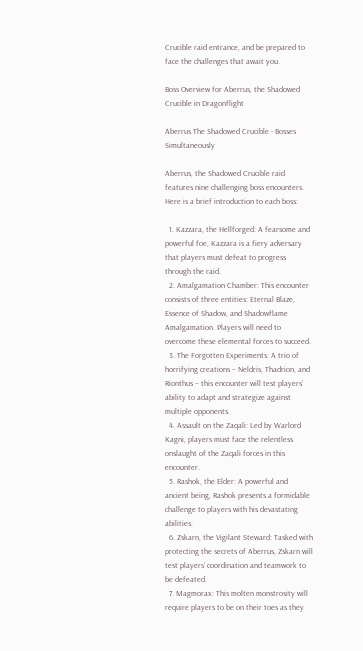Crucible raid entrance, and be prepared to face the challenges that await you.

Boss Overview for Aberrus, the Shadowed Crucible in Dragonflight

Aberrus The Shadowed Crucible - Bosses Simultaneously

Aberrus, the Shadowed Crucible raid features nine challenging boss encounters. Here is a brief introduction to each boss:

  1. Kazzara, the Hellforged: A fearsome and powerful foe, Kazzara is a fiery adversary that players must defeat to progress through the raid.
  2. Amalgamation Chamber: This encounter consists of three entities: Eternal Blaze, Essence of Shadow, and Shadowflame Amalgamation. Players will need to overcome these elemental forces to succeed.
  3. The Forgotten Experiments: A trio of horrifying creations – Neldris, Thadrion, and Rionthus – this encounter will test players’ ability to adapt and strategize against multiple opponents.
  4. Assault on the Zaqali: Led by Warlord Kagni, players must face the relentless onslaught of the Zaqali forces in this encounter.
  5. Rashok, the Elder: A powerful and ancient being, Rashok presents a formidable challenge to players with his devastating abilities.
  6. Zskarn, the Vigilant Steward: Tasked with protecting the secrets of Aberrus, Zskarn will test players’ coordination and teamwork to be defeated.
  7. Magmorax: This molten monstrosity will require players to be on their toes as they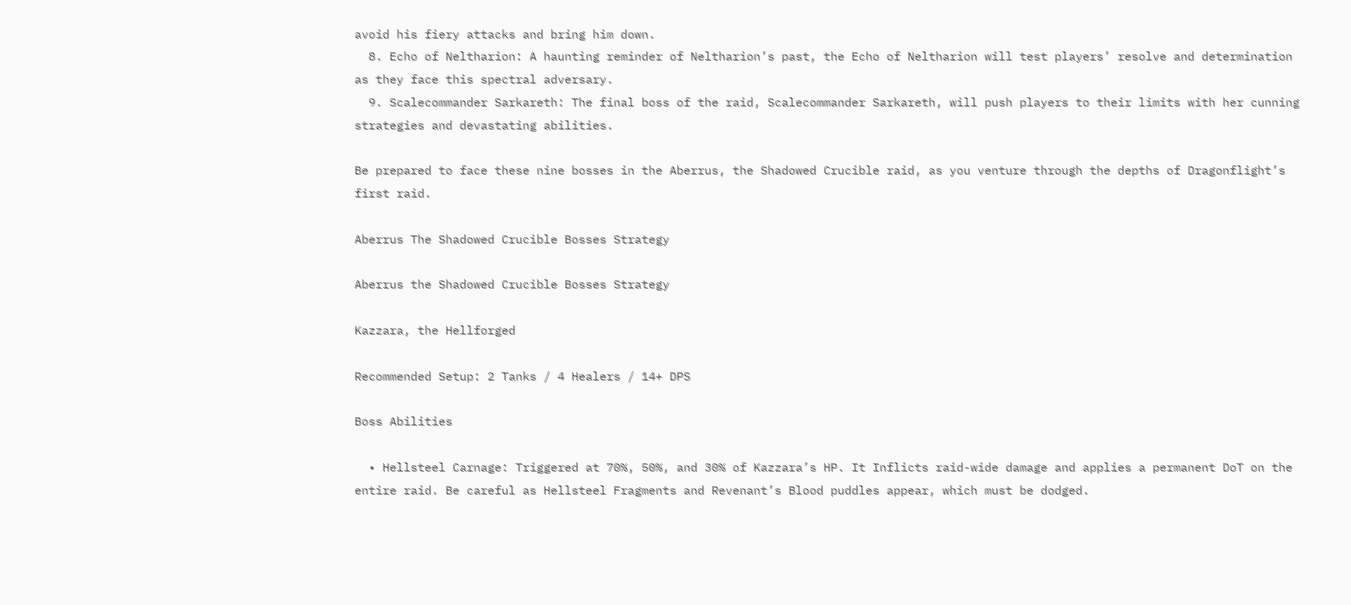avoid his fiery attacks and bring him down.
  8. Echo of Neltharion: A haunting reminder of Neltharion’s past, the Echo of Neltharion will test players’ resolve and determination as they face this spectral adversary.
  9. Scalecommander Sarkareth: The final boss of the raid, Scalecommander Sarkareth, will push players to their limits with her cunning strategies and devastating abilities.

Be prepared to face these nine bosses in the Aberrus, the Shadowed Crucible raid, as you venture through the depths of Dragonflight’s first raid.

Aberrus The Shadowed Crucible Bosses Strategy

Aberrus the Shadowed Crucible Bosses Strategy

Kazzara, the Hellforged

Recommended Setup: 2 Tanks / 4 Healers / 14+ DPS

Boss Abilities

  • Hellsteel Carnage: Triggered at 70%, 50%, and 30% of Kazzara’s HP. It Inflicts raid-wide damage and applies a permanent DoT on the entire raid. Be careful as Hellsteel Fragments and Revenant’s Blood puddles appear, which must be dodged.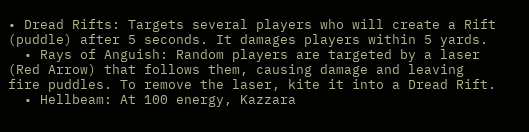• Dread Rifts: Targets several players who will create a Rift (puddle) after 5 seconds. It damages players within 5 yards.
  • Rays of Anguish: Random players are targeted by a laser (Red Arrow) that follows them, causing damage and leaving fire puddles. To remove the laser, kite it into a Dread Rift.
  • Hellbeam: At 100 energy, Kazzara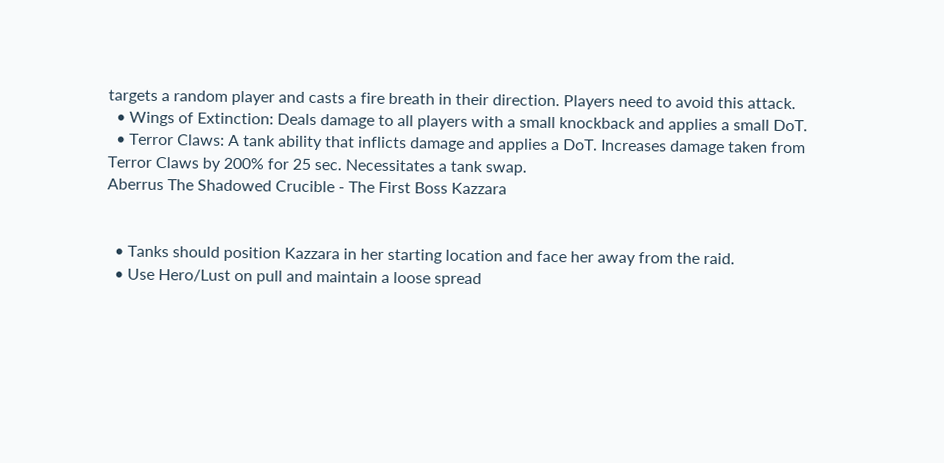targets a random player and casts a fire breath in their direction. Players need to avoid this attack.
  • Wings of Extinction: Deals damage to all players with a small knockback and applies a small DoT.
  • Terror Claws: A tank ability that inflicts damage and applies a DoT. Increases damage taken from Terror Claws by 200% for 25 sec. Necessitates a tank swap.
Aberrus The Shadowed Crucible - The First Boss Kazzara


  • Tanks should position Kazzara in her starting location and face her away from the raid.
  • Use Hero/Lust on pull and maintain a loose spread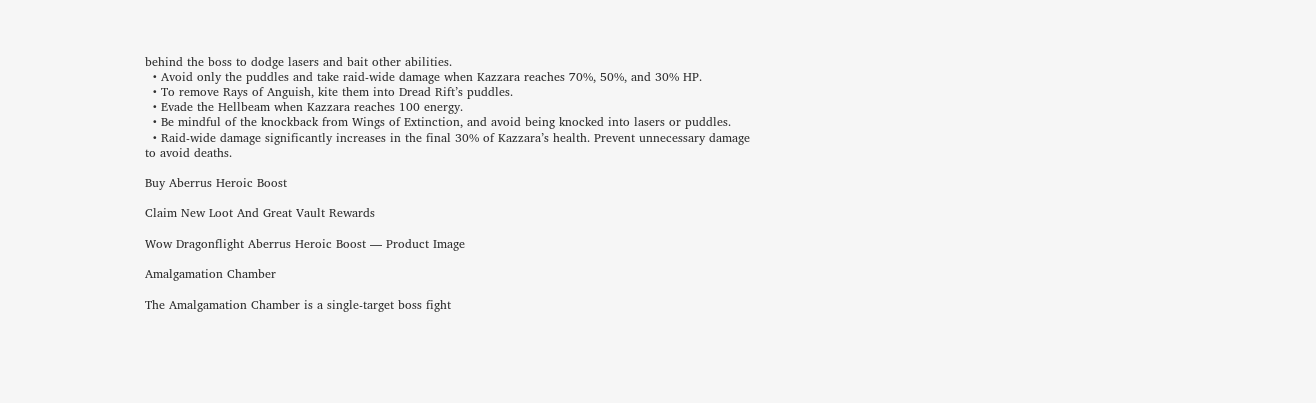behind the boss to dodge lasers and bait other abilities.
  • Avoid only the puddles and take raid-wide damage when Kazzara reaches 70%, 50%, and 30% HP.
  • To remove Rays of Anguish, kite them into Dread Rift’s puddles.
  • Evade the Hellbeam when Kazzara reaches 100 energy.
  • Be mindful of the knockback from Wings of Extinction, and avoid being knocked into lasers or puddles.
  • Raid-wide damage significantly increases in the final 30% of Kazzara’s health. Prevent unnecessary damage to avoid deaths.

Buy Aberrus Heroic Boost

Claim New Loot And Great Vault Rewards

Wow Dragonflight Aberrus Heroic Boost — Product Image

Amalgamation Chamber

The Amalgamation Chamber is a single-target boss fight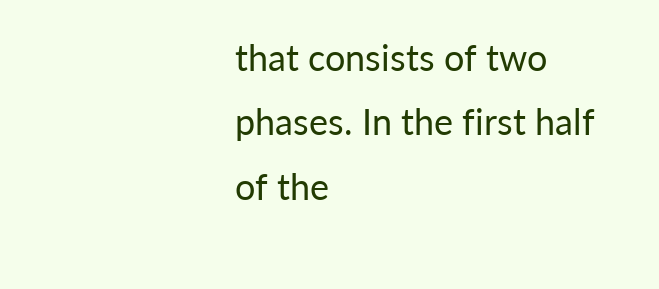that consists of two phases. In the first half of the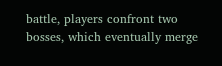battle, players confront two bosses, which eventually merge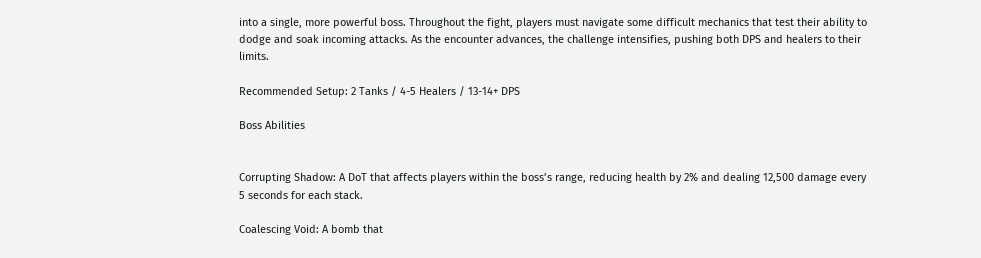into a single, more powerful boss. Throughout the fight, players must navigate some difficult mechanics that test their ability to dodge and soak incoming attacks. As the encounter advances, the challenge intensifies, pushing both DPS and healers to their limits.

Recommended Setup: 2 Tanks / 4-5 Healers / 13-14+ DPS

Boss Abilities


Corrupting Shadow: A DoT that affects players within the boss’s range, reducing health by 2% and dealing 12,500 damage every 5 seconds for each stack.

Coalescing Void: A bomb that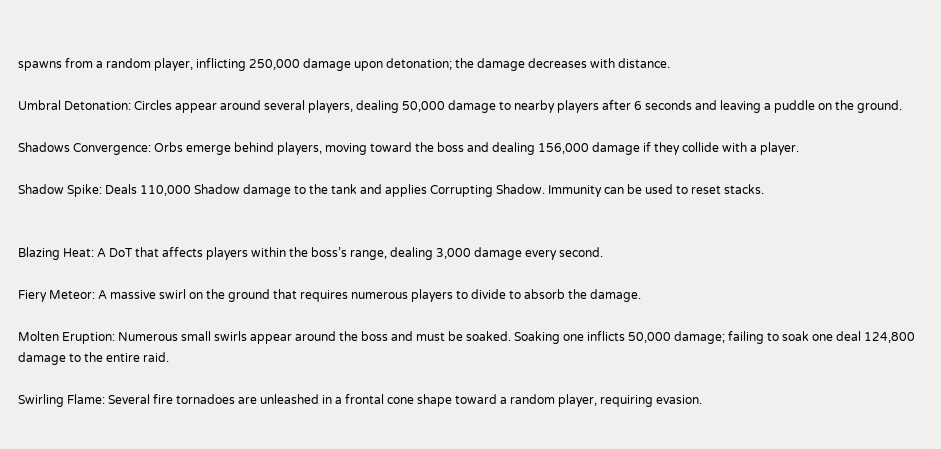spawns from a random player, inflicting 250,000 damage upon detonation; the damage decreases with distance.

Umbral Detonation: Circles appear around several players, dealing 50,000 damage to nearby players after 6 seconds and leaving a puddle on the ground.

Shadows Convergence: Orbs emerge behind players, moving toward the boss and dealing 156,000 damage if they collide with a player.

Shadow Spike: Deals 110,000 Shadow damage to the tank and applies Corrupting Shadow. Immunity can be used to reset stacks.


Blazing Heat: A DoT that affects players within the boss’s range, dealing 3,000 damage every second.

Fiery Meteor: A massive swirl on the ground that requires numerous players to divide to absorb the damage.

Molten Eruption: Numerous small swirls appear around the boss and must be soaked. Soaking one inflicts 50,000 damage; failing to soak one deal 124,800 damage to the entire raid.

Swirling Flame: Several fire tornadoes are unleashed in a frontal cone shape toward a random player, requiring evasion.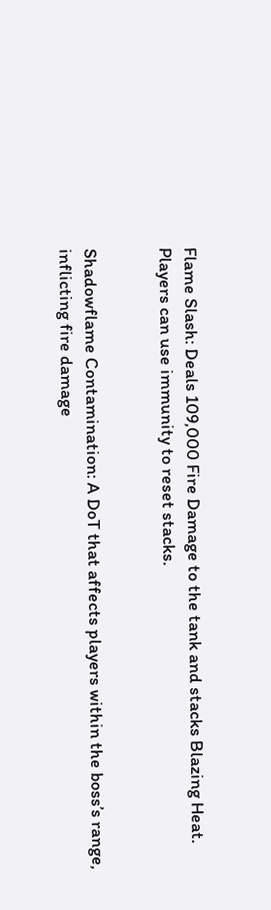Flame Slash: Deals 109,000 Fire Damage to the tank and stacks Blazing Heat. Players can use immunity to reset stacks.


Shadowflame Contamination: A DoT that affects players within the boss’s range, inflicting fire damage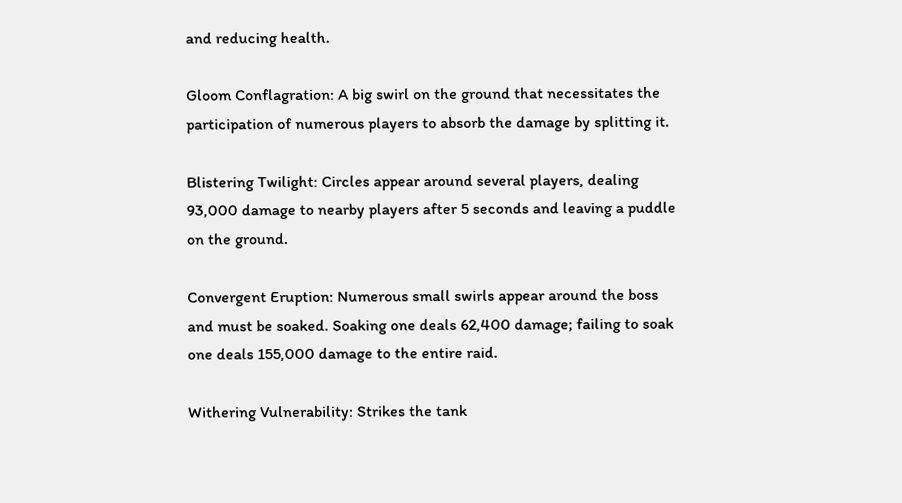and reducing health.

Gloom Conflagration: A big swirl on the ground that necessitates the participation of numerous players to absorb the damage by splitting it.

Blistering Twilight: Circles appear around several players, dealing 93,000 damage to nearby players after 5 seconds and leaving a puddle on the ground.

Convergent Eruption: Numerous small swirls appear around the boss and must be soaked. Soaking one deals 62,400 damage; failing to soak one deals 155,000 damage to the entire raid.

Withering Vulnerability: Strikes the tank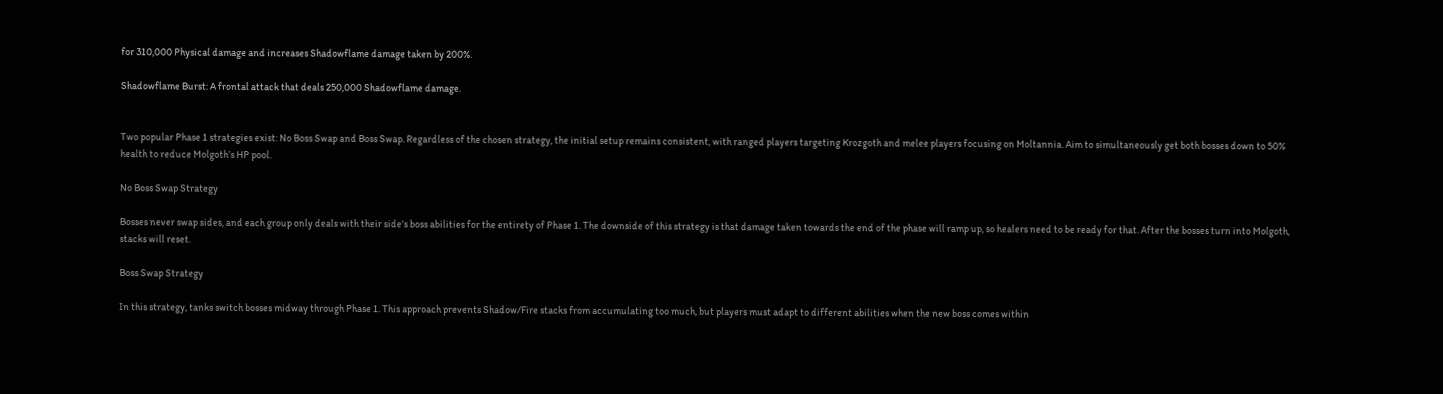for 310,000 Physical damage and increases Shadowflame damage taken by 200%.

Shadowflame Burst: A frontal attack that deals 250,000 Shadowflame damage.


Two popular Phase 1 strategies exist: No Boss Swap and Boss Swap. Regardless of the chosen strategy, the initial setup remains consistent, with ranged players targeting Krozgoth and melee players focusing on Moltannia. Aim to simultaneously get both bosses down to 50% health to reduce Molgoth’s HP pool.

No Boss Swap Strategy

Bosses never swap sides, and each group only deals with their side’s boss abilities for the entirety of Phase 1. The downside of this strategy is that damage taken towards the end of the phase will ramp up, so healers need to be ready for that. After the bosses turn into Molgoth, stacks will reset.

Boss Swap Strategy

In this strategy, tanks switch bosses midway through Phase 1. This approach prevents Shadow/Fire stacks from accumulating too much, but players must adapt to different abilities when the new boss comes within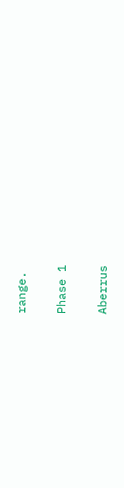range.

Phase 1

Aberrus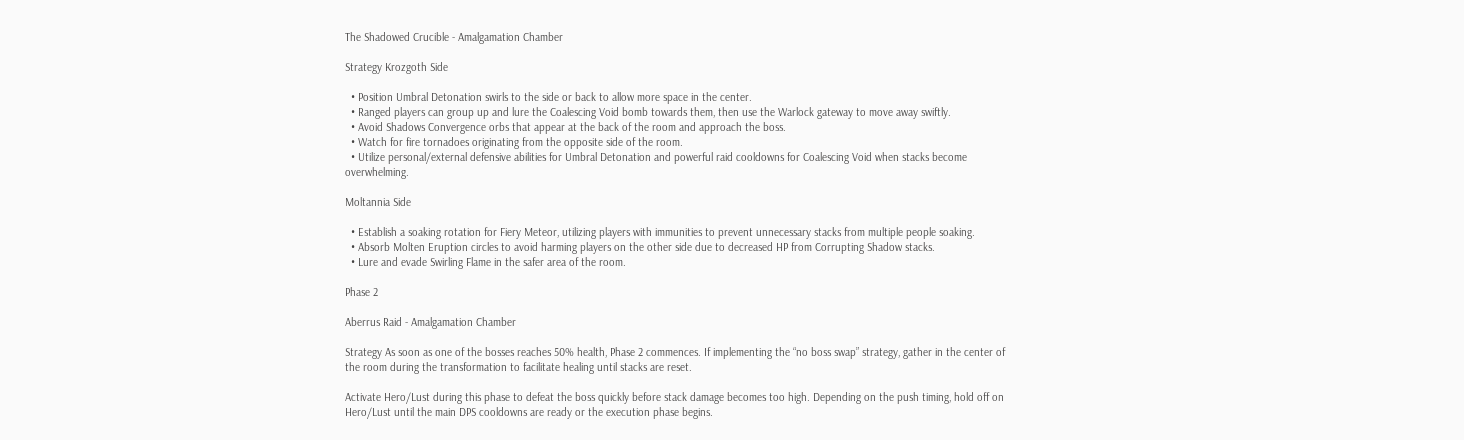The Shadowed Crucible - Amalgamation Chamber

Strategy Krozgoth Side

  • Position Umbral Detonation swirls to the side or back to allow more space in the center.
  • Ranged players can group up and lure the Coalescing Void bomb towards them, then use the Warlock gateway to move away swiftly.
  • Avoid Shadows Convergence orbs that appear at the back of the room and approach the boss.
  • Watch for fire tornadoes originating from the opposite side of the room.
  • Utilize personal/external defensive abilities for Umbral Detonation and powerful raid cooldowns for Coalescing Void when stacks become overwhelming.

Moltannia Side

  • Establish a soaking rotation for Fiery Meteor, utilizing players with immunities to prevent unnecessary stacks from multiple people soaking.
  • Absorb Molten Eruption circles to avoid harming players on the other side due to decreased HP from Corrupting Shadow stacks.
  • Lure and evade Swirling Flame in the safer area of the room.

Phase 2

Aberrus Raid - Amalgamation Chamber

Strategy As soon as one of the bosses reaches 50% health, Phase 2 commences. If implementing the “no boss swap” strategy, gather in the center of the room during the transformation to facilitate healing until stacks are reset.

Activate Hero/Lust during this phase to defeat the boss quickly before stack damage becomes too high. Depending on the push timing, hold off on Hero/Lust until the main DPS cooldowns are ready or the execution phase begins.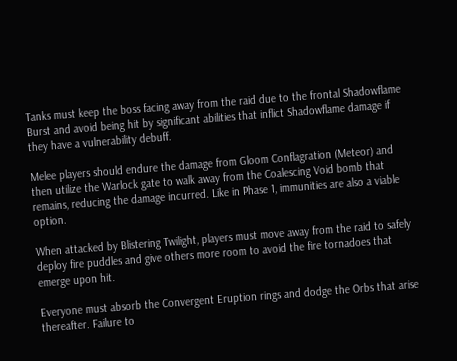Tanks must keep the boss facing away from the raid due to the frontal Shadowflame Burst and avoid being hit by significant abilities that inflict Shadowflame damage if they have a vulnerability debuff.

Melee players should endure the damage from Gloom Conflagration (Meteor) and then utilize the Warlock gate to walk away from the Coalescing Void bomb that remains, reducing the damage incurred. Like in Phase 1, immunities are also a viable option.

When attacked by Blistering Twilight, players must move away from the raid to safely deploy fire puddles and give others more room to avoid the fire tornadoes that emerge upon hit.

Everyone must absorb the Convergent Eruption rings and dodge the Orbs that arise thereafter. Failure to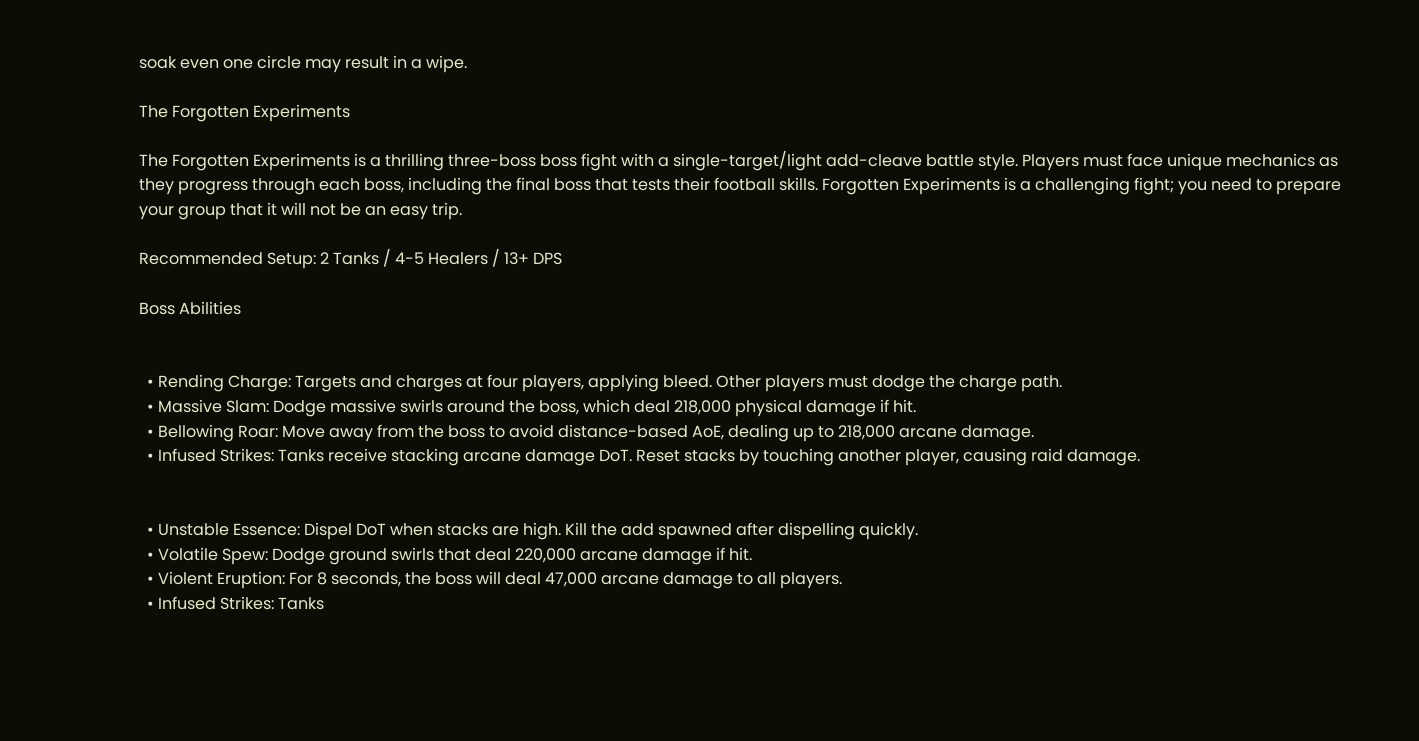soak even one circle may result in a wipe.

The Forgotten Experiments

The Forgotten Experiments is a thrilling three-boss boss fight with a single-target/light add-cleave battle style. Players must face unique mechanics as they progress through each boss, including the final boss that tests their football skills. Forgotten Experiments is a challenging fight; you need to prepare your group that it will not be an easy trip.

Recommended Setup: 2 Tanks / 4-5 Healers / 13+ DPS

Boss Abilities


  • Rending Charge: Targets and charges at four players, applying bleed. Other players must dodge the charge path.
  • Massive Slam: Dodge massive swirls around the boss, which deal 218,000 physical damage if hit.
  • Bellowing Roar: Move away from the boss to avoid distance-based AoE, dealing up to 218,000 arcane damage.
  • Infused Strikes: Tanks receive stacking arcane damage DoT. Reset stacks by touching another player, causing raid damage.


  • Unstable Essence: Dispel DoT when stacks are high. Kill the add spawned after dispelling quickly.
  • Volatile Spew: Dodge ground swirls that deal 220,000 arcane damage if hit.
  • Violent Eruption: For 8 seconds, the boss will deal 47,000 arcane damage to all players.
  • Infused Strikes: Tanks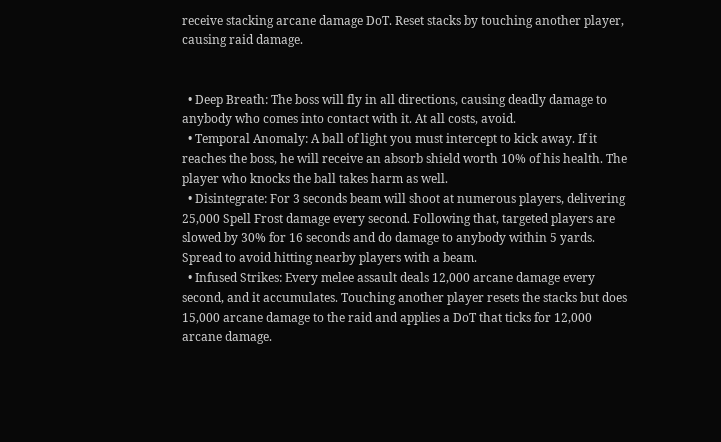receive stacking arcane damage DoT. Reset stacks by touching another player, causing raid damage.


  • Deep Breath: The boss will fly in all directions, causing deadly damage to anybody who comes into contact with it. At all costs, avoid.
  • Temporal Anomaly: A ball of light you must intercept to kick away. If it reaches the boss, he will receive an absorb shield worth 10% of his health. The player who knocks the ball takes harm as well.
  • Disintegrate: For 3 seconds beam will shoot at numerous players, delivering 25,000 Spell Frost damage every second. Following that, targeted players are slowed by 30% for 16 seconds and do damage to anybody within 5 yards. Spread to avoid hitting nearby players with a beam.
  • Infused Strikes: Every melee assault deals 12,000 arcane damage every second, and it accumulates. Touching another player resets the stacks but does 15,000 arcane damage to the raid and applies a DoT that ticks for 12,000 arcane damage.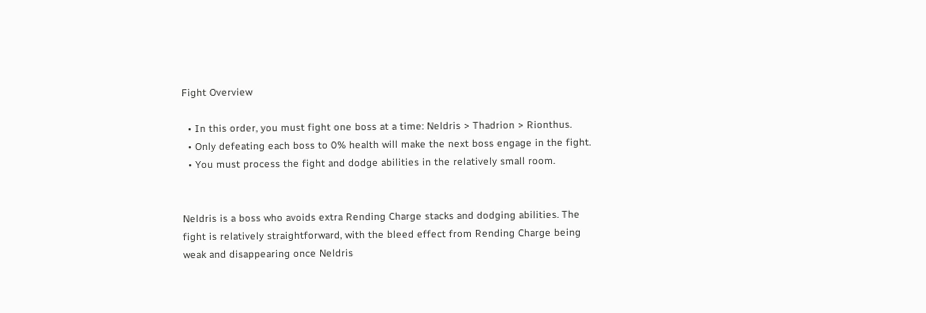Fight Overview

  • In this order, you must fight one boss at a time: Neldris > Thadrion > Rionthus.
  • Only defeating each boss to 0% health will make the next boss engage in the fight.
  • You must process the fight and dodge abilities in the relatively small room.


Neldris is a boss who avoids extra Rending Charge stacks and dodging abilities. The fight is relatively straightforward, with the bleed effect from Rending Charge being weak and disappearing once Neldris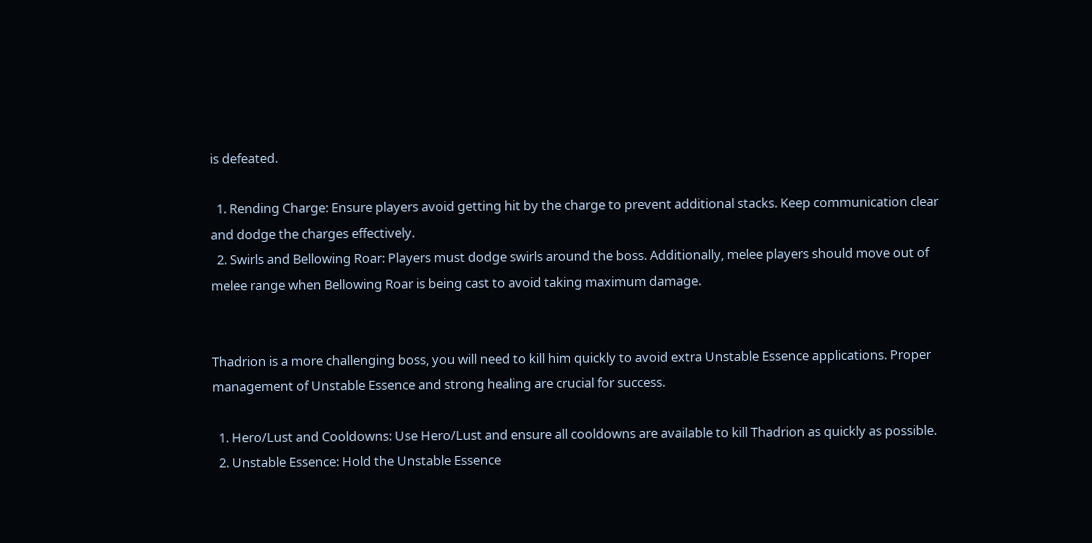is defeated.

  1. Rending Charge: Ensure players avoid getting hit by the charge to prevent additional stacks. Keep communication clear and dodge the charges effectively.
  2. Swirls and Bellowing Roar: Players must dodge swirls around the boss. Additionally, melee players should move out of melee range when Bellowing Roar is being cast to avoid taking maximum damage.


Thadrion is a more challenging boss, you will need to kill him quickly to avoid extra Unstable Essence applications. Proper management of Unstable Essence and strong healing are crucial for success.

  1. Hero/Lust and Cooldowns: Use Hero/Lust and ensure all cooldowns are available to kill Thadrion as quickly as possible.
  2. Unstable Essence: Hold the Unstable Essence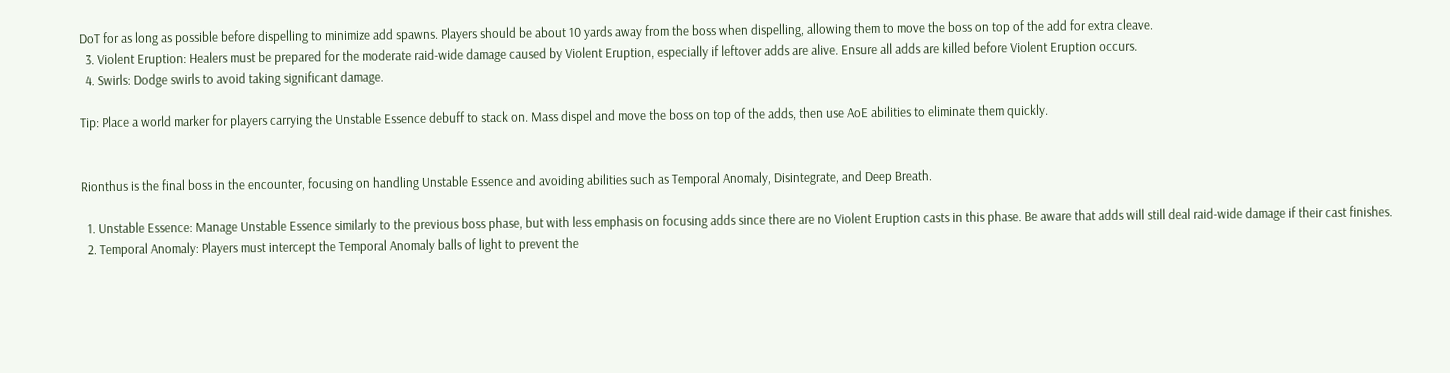DoT for as long as possible before dispelling to minimize add spawns. Players should be about 10 yards away from the boss when dispelling, allowing them to move the boss on top of the add for extra cleave.
  3. Violent Eruption: Healers must be prepared for the moderate raid-wide damage caused by Violent Eruption, especially if leftover adds are alive. Ensure all adds are killed before Violent Eruption occurs.
  4. Swirls: Dodge swirls to avoid taking significant damage.

Tip: Place a world marker for players carrying the Unstable Essence debuff to stack on. Mass dispel and move the boss on top of the adds, then use AoE abilities to eliminate them quickly.


Rionthus is the final boss in the encounter, focusing on handling Unstable Essence and avoiding abilities such as Temporal Anomaly, Disintegrate, and Deep Breath.

  1. Unstable Essence: Manage Unstable Essence similarly to the previous boss phase, but with less emphasis on focusing adds since there are no Violent Eruption casts in this phase. Be aware that adds will still deal raid-wide damage if their cast finishes.
  2. Temporal Anomaly: Players must intercept the Temporal Anomaly balls of light to prevent the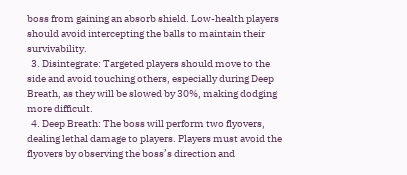boss from gaining an absorb shield. Low-health players should avoid intercepting the balls to maintain their survivability.
  3. Disintegrate: Targeted players should move to the side and avoid touching others, especially during Deep Breath, as they will be slowed by 30%, making dodging more difficult.
  4. Deep Breath: The boss will perform two flyovers, dealing lethal damage to players. Players must avoid the flyovers by observing the boss’s direction and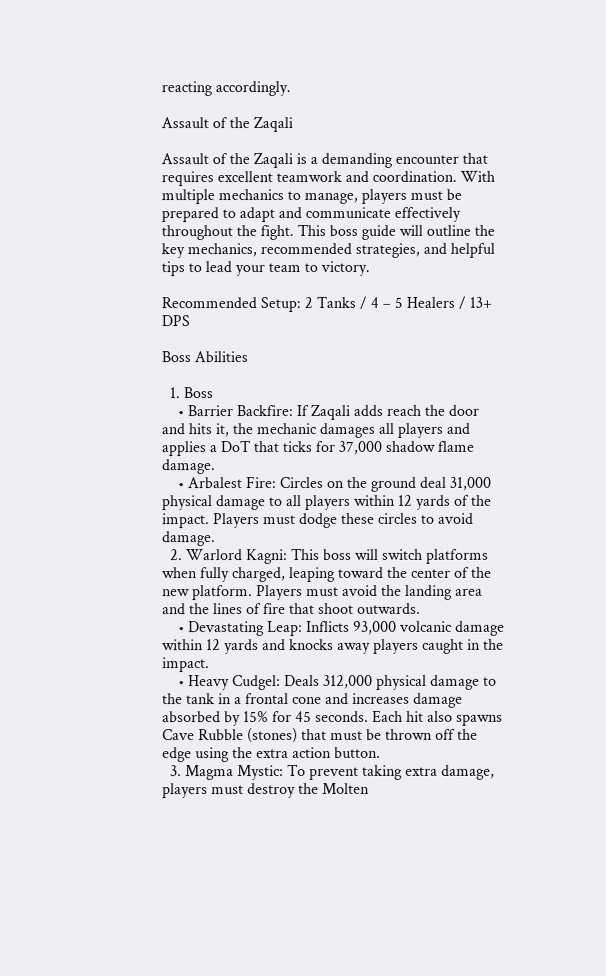reacting accordingly.

Assault of the Zaqali

Assault of the Zaqali is a demanding encounter that requires excellent teamwork and coordination. With multiple mechanics to manage, players must be prepared to adapt and communicate effectively throughout the fight. This boss guide will outline the key mechanics, recommended strategies, and helpful tips to lead your team to victory.

Recommended Setup: 2 Tanks / 4 – 5 Healers / 13+ DPS

Boss Abilities

  1. Boss
    • Barrier Backfire: If Zaqali adds reach the door and hits it, the mechanic damages all players and applies a DoT that ticks for 37,000 shadow flame damage.
    • Arbalest Fire: Circles on the ground deal 31,000 physical damage to all players within 12 yards of the impact. Players must dodge these circles to avoid damage.
  2. Warlord Kagni: This boss will switch platforms when fully charged, leaping toward the center of the new platform. Players must avoid the landing area and the lines of fire that shoot outwards.
    • Devastating Leap: Inflicts 93,000 volcanic damage within 12 yards and knocks away players caught in the impact.
    • Heavy Cudgel: Deals 312,000 physical damage to the tank in a frontal cone and increases damage absorbed by 15% for 45 seconds. Each hit also spawns Cave Rubble (stones) that must be thrown off the edge using the extra action button.
  3. Magma Mystic: To prevent taking extra damage, players must destroy the Molten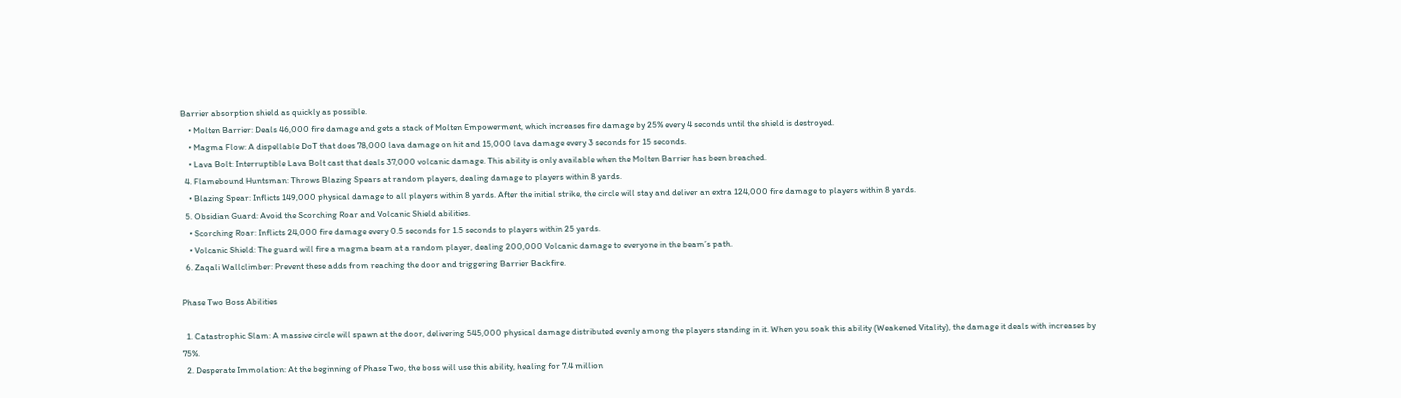Barrier absorption shield as quickly as possible.
    • Molten Barrier: Deals 46,000 fire damage and gets a stack of Molten Empowerment, which increases fire damage by 25% every 4 seconds until the shield is destroyed.
    • Magma Flow: A dispellable DoT that does 78,000 lava damage on hit and 15,000 lava damage every 3 seconds for 15 seconds.
    • Lava Bolt: Interruptible Lava Bolt cast that deals 37,000 volcanic damage. This ability is only available when the Molten Barrier has been breached.
  4. Flamebound Huntsman: Throws Blazing Spears at random players, dealing damage to players within 8 yards.
    • Blazing Spear: Inflicts 149,000 physical damage to all players within 8 yards. After the initial strike, the circle will stay and deliver an extra 124,000 fire damage to players within 8 yards.
  5. Obsidian Guard: Avoid the Scorching Roar and Volcanic Shield abilities.
    • Scorching Roar: Inflicts 24,000 fire damage every 0.5 seconds for 1.5 seconds to players within 25 yards.
    • Volcanic Shield: The guard will fire a magma beam at a random player, dealing 200,000 Volcanic damage to everyone in the beam’s path.
  6. Zaqali Wallclimber: Prevent these adds from reaching the door and triggering Barrier Backfire.

Phase Two Boss Abilities

  1. Catastrophic Slam: A massive circle will spawn at the door, delivering 545,000 physical damage distributed evenly among the players standing in it. When you soak this ability (Weakened Vitality), the damage it deals with increases by 75%.
  2. Desperate Immolation: At the beginning of Phase Two, the boss will use this ability, healing for 7.4 million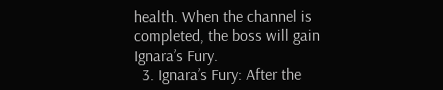health. When the channel is completed, the boss will gain Ignara’s Fury.
  3. Ignara’s Fury: After the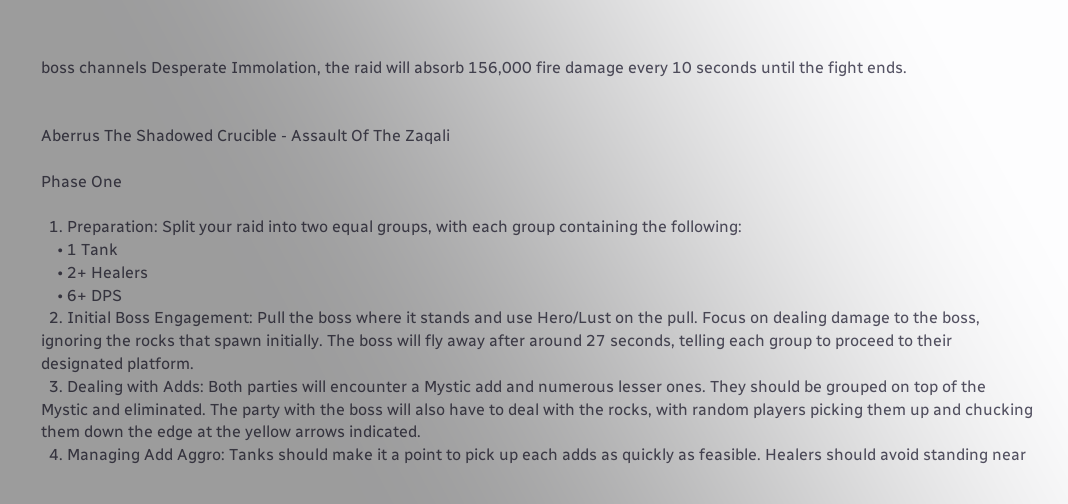boss channels Desperate Immolation, the raid will absorb 156,000 fire damage every 10 seconds until the fight ends.


Aberrus The Shadowed Crucible - Assault Of The Zaqali

Phase One

  1. Preparation: Split your raid into two equal groups, with each group containing the following:
    • 1 Tank
    • 2+ Healers
    • 6+ DPS
  2. Initial Boss Engagement: Pull the boss where it stands and use Hero/Lust on the pull. Focus on dealing damage to the boss, ignoring the rocks that spawn initially. The boss will fly away after around 27 seconds, telling each group to proceed to their designated platform.
  3. Dealing with Adds: Both parties will encounter a Mystic add and numerous lesser ones. They should be grouped on top of the Mystic and eliminated. The party with the boss will also have to deal with the rocks, with random players picking them up and chucking them down the edge at the yellow arrows indicated.
  4. Managing Add Aggro: Tanks should make it a point to pick up each adds as quickly as feasible. Healers should avoid standing near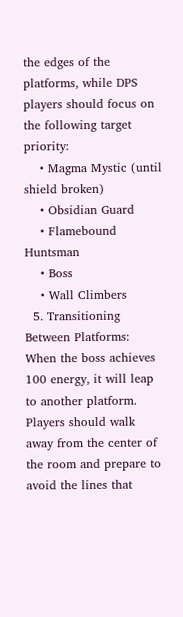the edges of the platforms, while DPS players should focus on the following target priority:
    • Magma Mystic (until shield broken)
    • Obsidian Guard
    • Flamebound Huntsman
    • Boss
    • Wall Climbers
  5. Transitioning Between Platforms: When the boss achieves 100 energy, it will leap to another platform. Players should walk away from the center of the room and prepare to avoid the lines that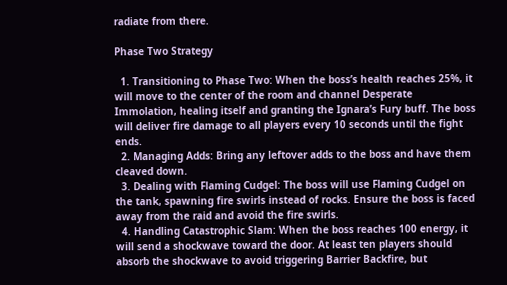radiate from there.

Phase Two Strategy

  1. Transitioning to Phase Two: When the boss’s health reaches 25%, it will move to the center of the room and channel Desperate Immolation, healing itself and granting the Ignara’s Fury buff. The boss will deliver fire damage to all players every 10 seconds until the fight ends.
  2. Managing Adds: Bring any leftover adds to the boss and have them cleaved down.
  3. Dealing with Flaming Cudgel: The boss will use Flaming Cudgel on the tank, spawning fire swirls instead of rocks. Ensure the boss is faced away from the raid and avoid the fire swirls.
  4. Handling Catastrophic Slam: When the boss reaches 100 energy, it will send a shockwave toward the door. At least ten players should absorb the shockwave to avoid triggering Barrier Backfire, but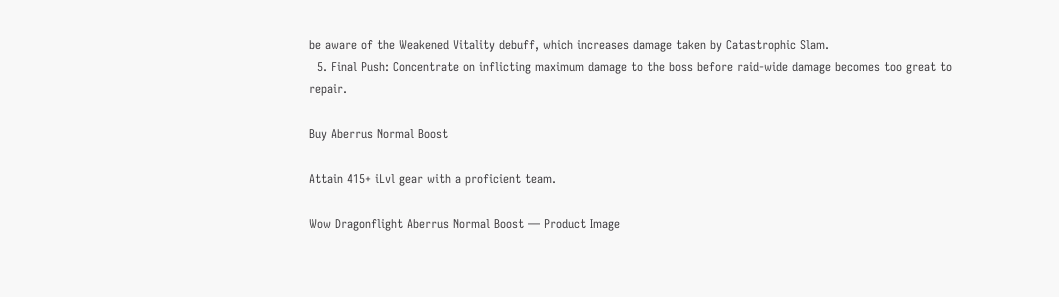be aware of the Weakened Vitality debuff, which increases damage taken by Catastrophic Slam.
  5. Final Push: Concentrate on inflicting maximum damage to the boss before raid-wide damage becomes too great to repair.

Buy Aberrus Normal Boost

Attain 415+ iLvl gear with a proficient team.

Wow Dragonflight Aberrus Normal Boost — Product Image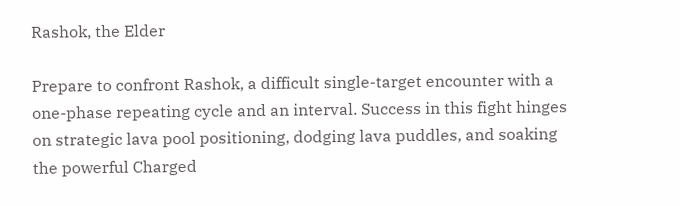Rashok, the Elder

Prepare to confront Rashok, a difficult single-target encounter with a one-phase repeating cycle and an interval. Success in this fight hinges on strategic lava pool positioning, dodging lava puddles, and soaking the powerful Charged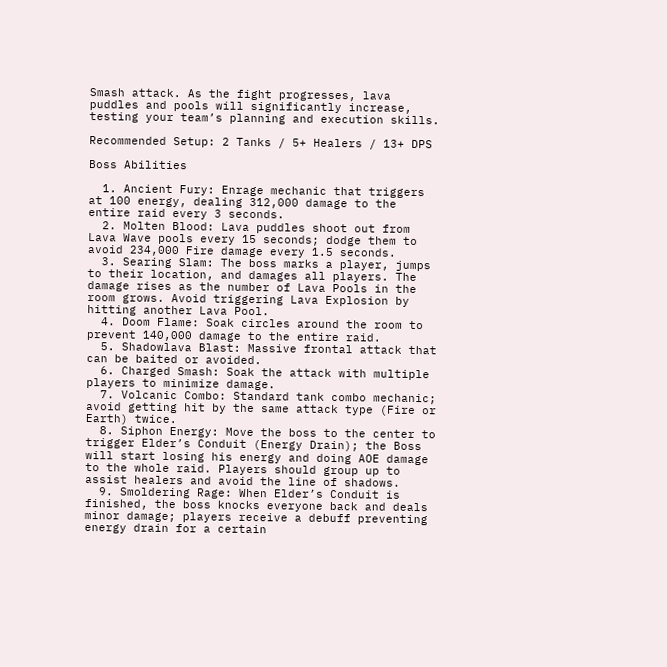Smash attack. As the fight progresses, lava puddles and pools will significantly increase, testing your team’s planning and execution skills.

Recommended Setup: 2 Tanks / 5+ Healers / 13+ DPS

Boss Abilities

  1. Ancient Fury: Enrage mechanic that triggers at 100 energy, dealing 312,000 damage to the entire raid every 3 seconds.
  2. Molten Blood: Lava puddles shoot out from Lava Wave pools every 15 seconds; dodge them to avoid 234,000 Fire damage every 1.5 seconds.
  3. Searing Slam: The boss marks a player, jumps to their location, and damages all players. The damage rises as the number of Lava Pools in the room grows. Avoid triggering Lava Explosion by hitting another Lava Pool.
  4. Doom Flame: Soak circles around the room to prevent 140,000 damage to the entire raid.
  5. Shadowlava Blast: Massive frontal attack that can be baited or avoided.
  6. Charged Smash: Soak the attack with multiple players to minimize damage.
  7. Volcanic Combo: Standard tank combo mechanic; avoid getting hit by the same attack type (Fire or Earth) twice.
  8. Siphon Energy: Move the boss to the center to trigger Elder’s Conduit (Energy Drain); the Boss will start losing his energy and doing AOE damage to the whole raid. Players should group up to assist healers and avoid the line of shadows.
  9. Smoldering Rage: When Elder’s Conduit is finished, the boss knocks everyone back and deals minor damage; players receive a debuff preventing energy drain for a certain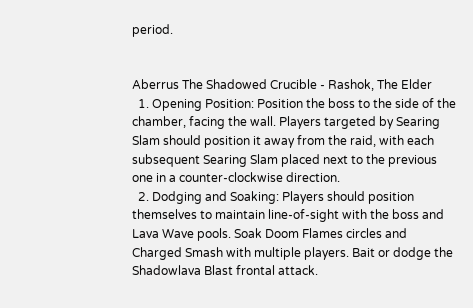period.


Aberrus The Shadowed Crucible - Rashok, The Elder
  1. Opening Position: Position the boss to the side of the chamber, facing the wall. Players targeted by Searing Slam should position it away from the raid, with each subsequent Searing Slam placed next to the previous one in a counter-clockwise direction.
  2. Dodging and Soaking: Players should position themselves to maintain line-of-sight with the boss and Lava Wave pools. Soak Doom Flames circles and Charged Smash with multiple players. Bait or dodge the Shadowlava Blast frontal attack.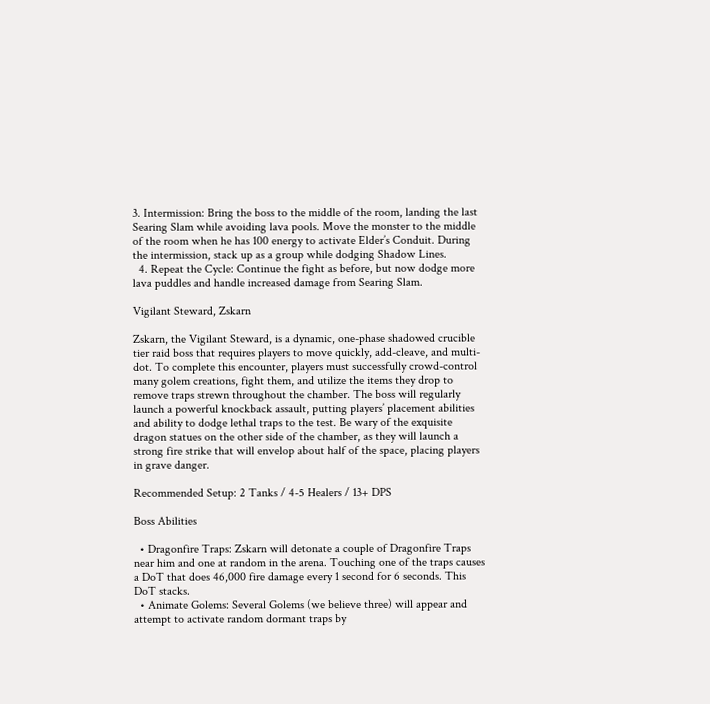3. Intermission: Bring the boss to the middle of the room, landing the last Searing Slam while avoiding lava pools. Move the monster to the middle of the room when he has 100 energy to activate Elder’s Conduit. During the intermission, stack up as a group while dodging Shadow Lines.
  4. Repeat the Cycle: Continue the fight as before, but now dodge more lava puddles and handle increased damage from Searing Slam.

Vigilant Steward, Zskarn

Zskarn, the Vigilant Steward, is a dynamic, one-phase shadowed crucible tier raid boss that requires players to move quickly, add-cleave, and multi-dot. To complete this encounter, players must successfully crowd-control many golem creations, fight them, and utilize the items they drop to remove traps strewn throughout the chamber. The boss will regularly launch a powerful knockback assault, putting players’ placement abilities and ability to dodge lethal traps to the test. Be wary of the exquisite dragon statues on the other side of the chamber, as they will launch a strong fire strike that will envelop about half of the space, placing players in grave danger.

Recommended Setup: 2 Tanks / 4-5 Healers / 13+ DPS

Boss Abilities

  • Dragonfire Traps: Zskarn will detonate a couple of Dragonfire Traps near him and one at random in the arena. Touching one of the traps causes a DoT that does 46,000 fire damage every 1 second for 6 seconds. This DoT stacks.
  • Animate Golems: Several Golems (we believe three) will appear and attempt to activate random dormant traps by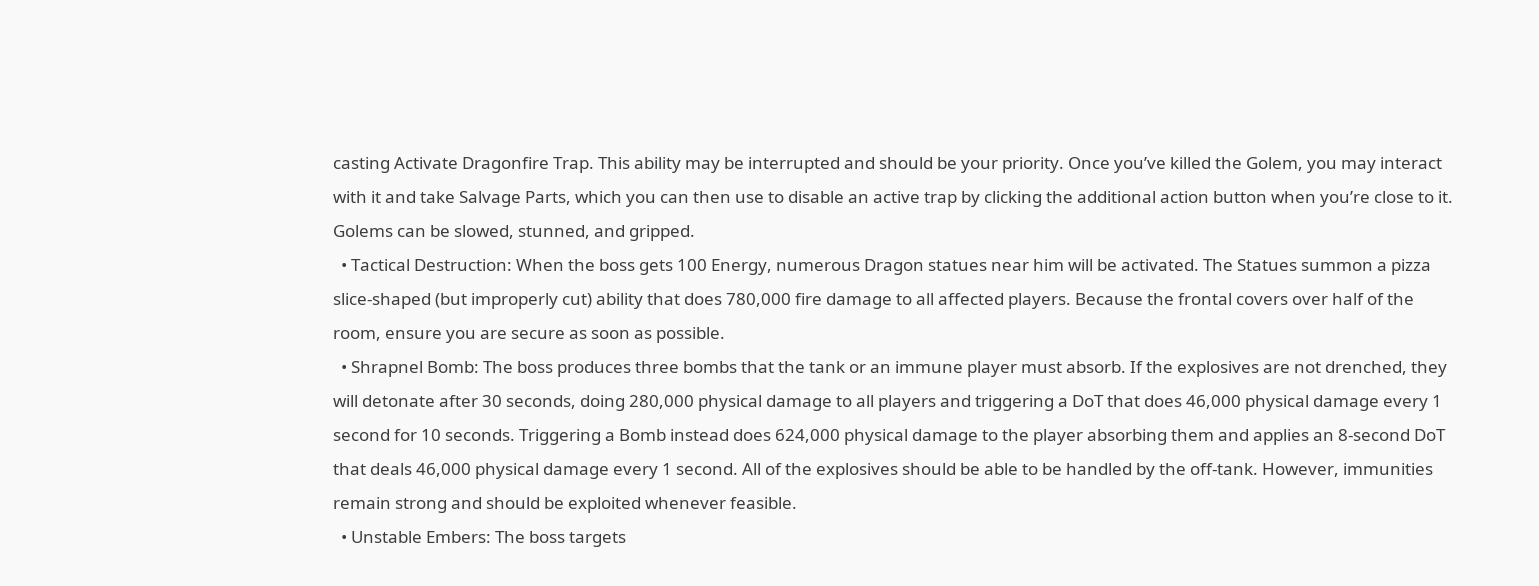casting Activate Dragonfire Trap. This ability may be interrupted and should be your priority. Once you’ve killed the Golem, you may interact with it and take Salvage Parts, which you can then use to disable an active trap by clicking the additional action button when you’re close to it. Golems can be slowed, stunned, and gripped.
  • Tactical Destruction: When the boss gets 100 Energy, numerous Dragon statues near him will be activated. The Statues summon a pizza slice-shaped (but improperly cut) ability that does 780,000 fire damage to all affected players. Because the frontal covers over half of the room, ensure you are secure as soon as possible.
  • Shrapnel Bomb: The boss produces three bombs that the tank or an immune player must absorb. If the explosives are not drenched, they will detonate after 30 seconds, doing 280,000 physical damage to all players and triggering a DoT that does 46,000 physical damage every 1 second for 10 seconds. Triggering a Bomb instead does 624,000 physical damage to the player absorbing them and applies an 8-second DoT that deals 46,000 physical damage every 1 second. All of the explosives should be able to be handled by the off-tank. However, immunities remain strong and should be exploited whenever feasible.
  • Unstable Embers: The boss targets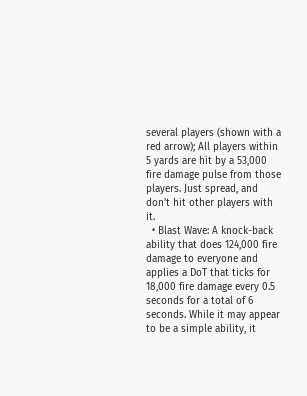several players (shown with a red arrow); All players within 5 yards are hit by a 53,000 fire damage pulse from those players. Just spread, and don’t hit other players with it.
  • Blast Wave: A knock-back ability that does 124,000 fire damage to everyone and applies a DoT that ticks for 18,000 fire damage every 0.5 seconds for a total of 6 seconds. While it may appear to be a simple ability, it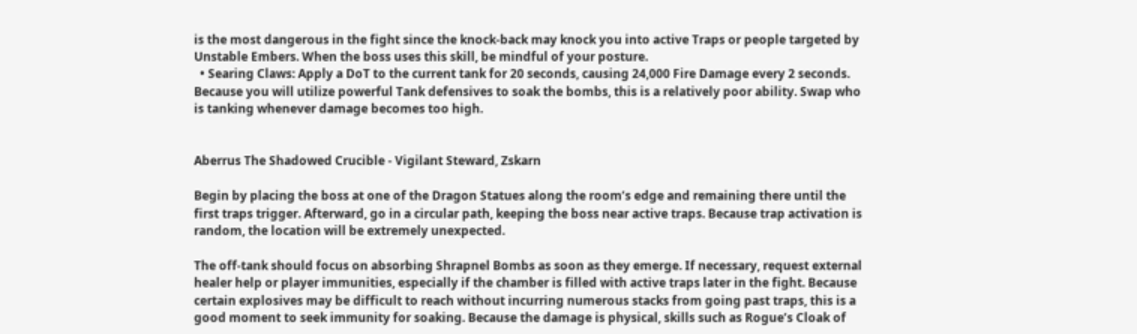is the most dangerous in the fight since the knock-back may knock you into active Traps or people targeted by Unstable Embers. When the boss uses this skill, be mindful of your posture.
  • Searing Claws: Apply a DoT to the current tank for 20 seconds, causing 24,000 Fire Damage every 2 seconds. Because you will utilize powerful Tank defensives to soak the bombs, this is a relatively poor ability. Swap who is tanking whenever damage becomes too high.


Aberrus The Shadowed Crucible - Vigilant Steward, Zskarn

Begin by placing the boss at one of the Dragon Statues along the room’s edge and remaining there until the first traps trigger. Afterward, go in a circular path, keeping the boss near active traps. Because trap activation is random, the location will be extremely unexpected.

The off-tank should focus on absorbing Shrapnel Bombs as soon as they emerge. If necessary, request external healer help or player immunities, especially if the chamber is filled with active traps later in the fight. Because certain explosives may be difficult to reach without incurring numerous stacks from going past traps, this is a good moment to seek immunity for soaking. Because the damage is physical, skills such as Rogue’s Cloak of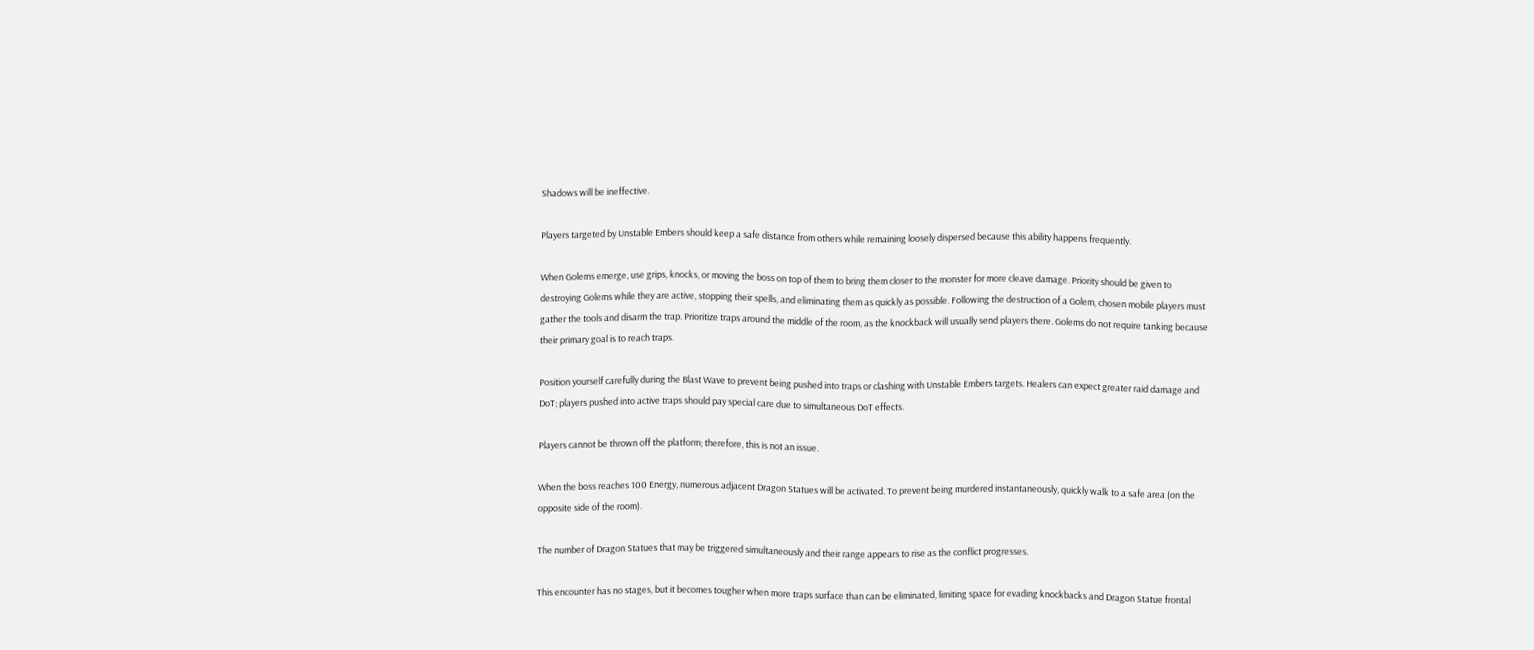Shadows will be ineffective.

Players targeted by Unstable Embers should keep a safe distance from others while remaining loosely dispersed because this ability happens frequently.

When Golems emerge, use grips, knocks, or moving the boss on top of them to bring them closer to the monster for more cleave damage. Priority should be given to destroying Golems while they are active, stopping their spells, and eliminating them as quickly as possible. Following the destruction of a Golem, chosen mobile players must gather the tools and disarm the trap. Prioritize traps around the middle of the room, as the knockback will usually send players there. Golems do not require tanking because their primary goal is to reach traps.

Position yourself carefully during the Blast Wave to prevent being pushed into traps or clashing with Unstable Embers targets. Healers can expect greater raid damage and DoT; players pushed into active traps should pay special care due to simultaneous DoT effects.

Players cannot be thrown off the platform; therefore, this is not an issue.

When the boss reaches 100 Energy, numerous adjacent Dragon Statues will be activated. To prevent being murdered instantaneously, quickly walk to a safe area (on the opposite side of the room).

The number of Dragon Statues that may be triggered simultaneously and their range appears to rise as the conflict progresses.

This encounter has no stages, but it becomes tougher when more traps surface than can be eliminated, limiting space for evading knockbacks and Dragon Statue frontal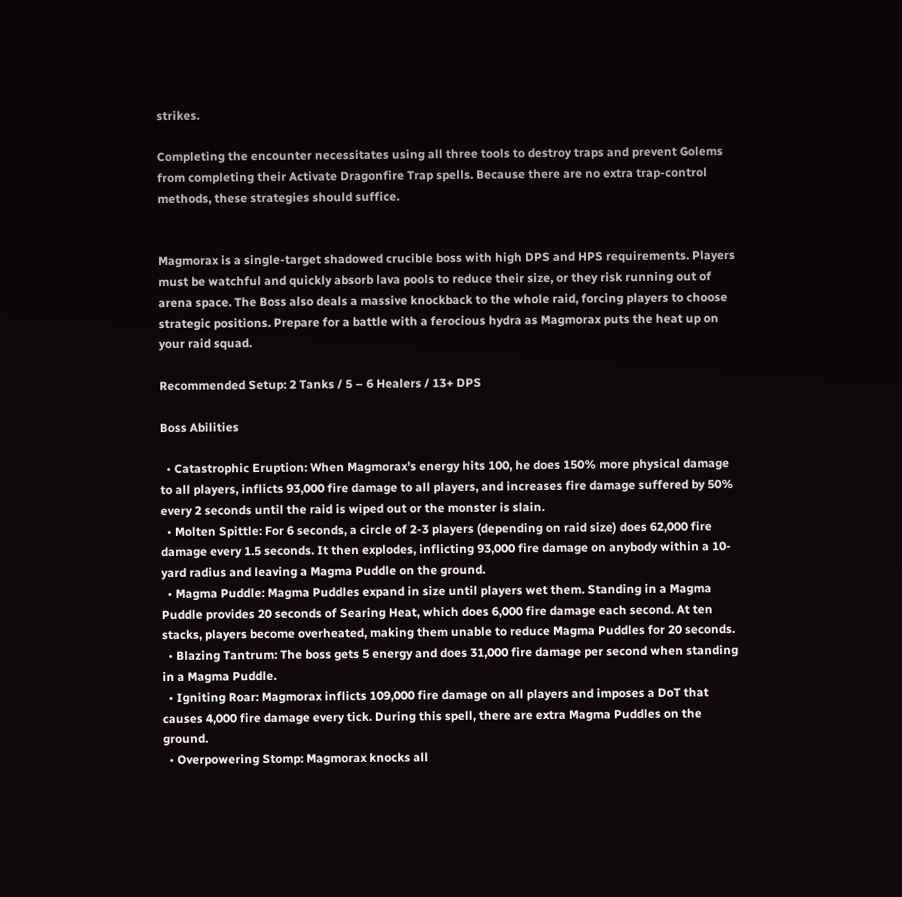strikes.

Completing the encounter necessitates using all three tools to destroy traps and prevent Golems from completing their Activate Dragonfire Trap spells. Because there are no extra trap-control methods, these strategies should suffice.


Magmorax is a single-target shadowed crucible boss with high DPS and HPS requirements. Players must be watchful and quickly absorb lava pools to reduce their size, or they risk running out of arena space. The Boss also deals a massive knockback to the whole raid, forcing players to choose strategic positions. Prepare for a battle with a ferocious hydra as Magmorax puts the heat up on your raid squad.

Recommended Setup: 2 Tanks / 5 – 6 Healers / 13+ DPS

Boss Abilities

  • Catastrophic Eruption: When Magmorax’s energy hits 100, he does 150% more physical damage to all players, inflicts 93,000 fire damage to all players, and increases fire damage suffered by 50% every 2 seconds until the raid is wiped out or the monster is slain.
  • Molten Spittle: For 6 seconds, a circle of 2-3 players (depending on raid size) does 62,000 fire damage every 1.5 seconds. It then explodes, inflicting 93,000 fire damage on anybody within a 10-yard radius and leaving a Magma Puddle on the ground.
  • Magma Puddle: Magma Puddles expand in size until players wet them. Standing in a Magma Puddle provides 20 seconds of Searing Heat, which does 6,000 fire damage each second. At ten stacks, players become overheated, making them unable to reduce Magma Puddles for 20 seconds.
  • Blazing Tantrum: The boss gets 5 energy and does 31,000 fire damage per second when standing in a Magma Puddle.
  • Igniting Roar: Magmorax inflicts 109,000 fire damage on all players and imposes a DoT that causes 4,000 fire damage every tick. During this spell, there are extra Magma Puddles on the ground.
  • Overpowering Stomp: Magmorax knocks all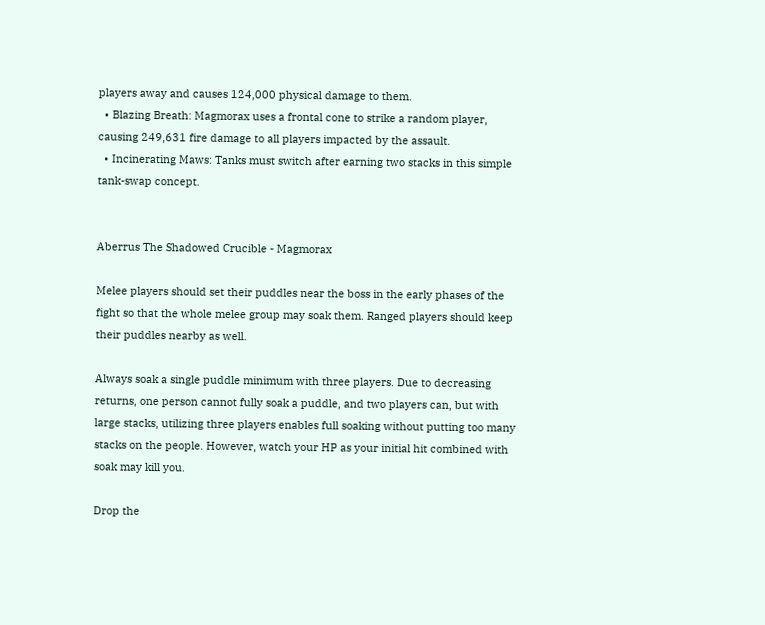players away and causes 124,000 physical damage to them.
  • Blazing Breath: Magmorax uses a frontal cone to strike a random player, causing 249,631 fire damage to all players impacted by the assault.
  • Incinerating Maws: Tanks must switch after earning two stacks in this simple tank-swap concept.


Aberrus The Shadowed Crucible - Magmorax

Melee players should set their puddles near the boss in the early phases of the fight so that the whole melee group may soak them. Ranged players should keep their puddles nearby as well.

Always soak a single puddle minimum with three players. Due to decreasing returns, one person cannot fully soak a puddle, and two players can, but with large stacks, utilizing three players enables full soaking without putting too many stacks on the people. However, watch your HP as your initial hit combined with soak may kill you.

Drop the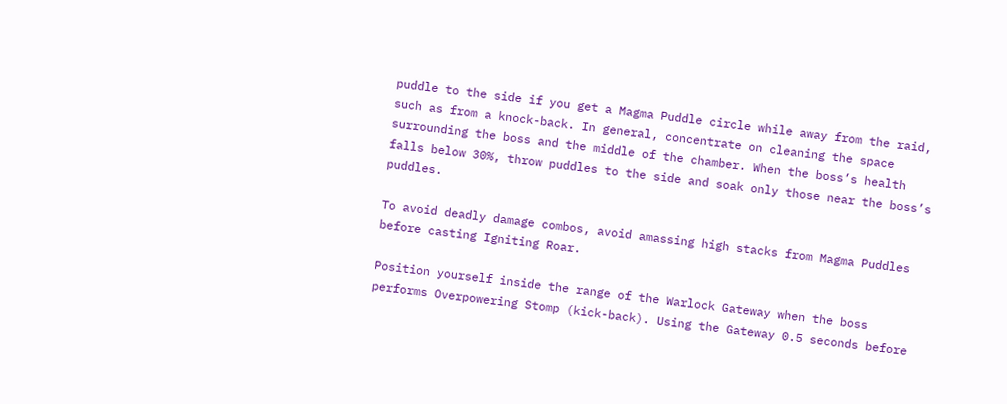puddle to the side if you get a Magma Puddle circle while away from the raid, such as from a knock-back. In general, concentrate on cleaning the space surrounding the boss and the middle of the chamber. When the boss’s health falls below 30%, throw puddles to the side and soak only those near the boss’s puddles.

To avoid deadly damage combos, avoid amassing high stacks from Magma Puddles before casting Igniting Roar.

Position yourself inside the range of the Warlock Gateway when the boss performs Overpowering Stomp (kick-back). Using the Gateway 0.5 seconds before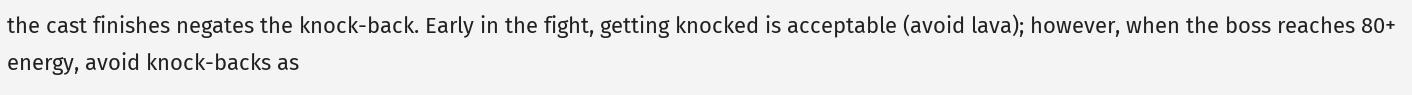the cast finishes negates the knock-back. Early in the fight, getting knocked is acceptable (avoid lava); however, when the boss reaches 80+ energy, avoid knock-backs as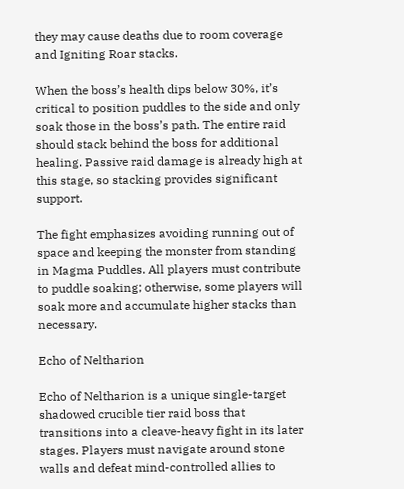they may cause deaths due to room coverage and Igniting Roar stacks.

When the boss’s health dips below 30%, it’s critical to position puddles to the side and only soak those in the boss’s path. The entire raid should stack behind the boss for additional healing. Passive raid damage is already high at this stage, so stacking provides significant support.

The fight emphasizes avoiding running out of space and keeping the monster from standing in Magma Puddles. All players must contribute to puddle soaking; otherwise, some players will soak more and accumulate higher stacks than necessary.

Echo of Neltharion

Echo of Neltharion is a unique single-target shadowed crucible tier raid boss that transitions into a cleave-heavy fight in its later stages. Players must navigate around stone walls and defeat mind-controlled allies to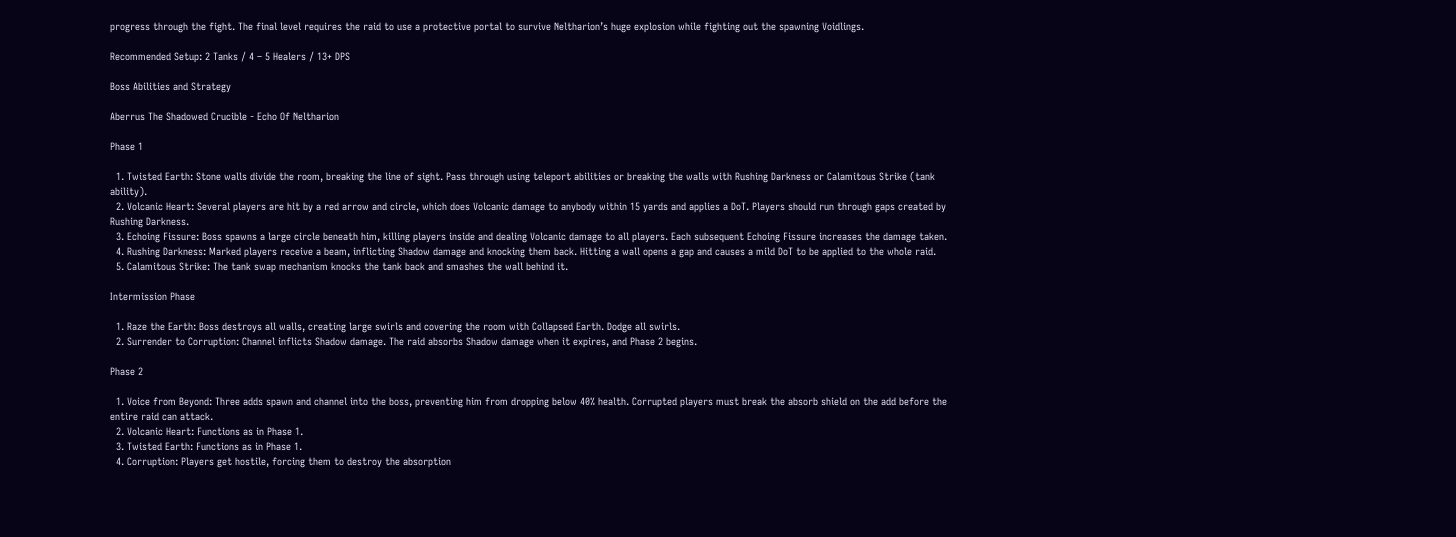progress through the fight. The final level requires the raid to use a protective portal to survive Neltharion’s huge explosion while fighting out the spawning Voidlings.

Recommended Setup: 2 Tanks / 4 – 5 Healers / 13+ DPS

Boss Abilities and Strategy

Aberrus The Shadowed Crucible - Echo Of Neltharion

Phase 1

  1. Twisted Earth: Stone walls divide the room, breaking the line of sight. Pass through using teleport abilities or breaking the walls with Rushing Darkness or Calamitous Strike (tank ability).
  2. Volcanic Heart: Several players are hit by a red arrow and circle, which does Volcanic damage to anybody within 15 yards and applies a DoT. Players should run through gaps created by Rushing Darkness.
  3. Echoing Fissure: Boss spawns a large circle beneath him, killing players inside and dealing Volcanic damage to all players. Each subsequent Echoing Fissure increases the damage taken.
  4. Rushing Darkness: Marked players receive a beam, inflicting Shadow damage and knocking them back. Hitting a wall opens a gap and causes a mild DoT to be applied to the whole raid.
  5. Calamitous Strike: The tank swap mechanism knocks the tank back and smashes the wall behind it.

Intermission Phase

  1. Raze the Earth: Boss destroys all walls, creating large swirls and covering the room with Collapsed Earth. Dodge all swirls.
  2. Surrender to Corruption: Channel inflicts Shadow damage. The raid absorbs Shadow damage when it expires, and Phase 2 begins.

Phase 2

  1. Voice from Beyond: Three adds spawn and channel into the boss, preventing him from dropping below 40% health. Corrupted players must break the absorb shield on the add before the entire raid can attack.
  2. Volcanic Heart: Functions as in Phase 1.
  3. Twisted Earth: Functions as in Phase 1.
  4. Corruption: Players get hostile, forcing them to destroy the absorption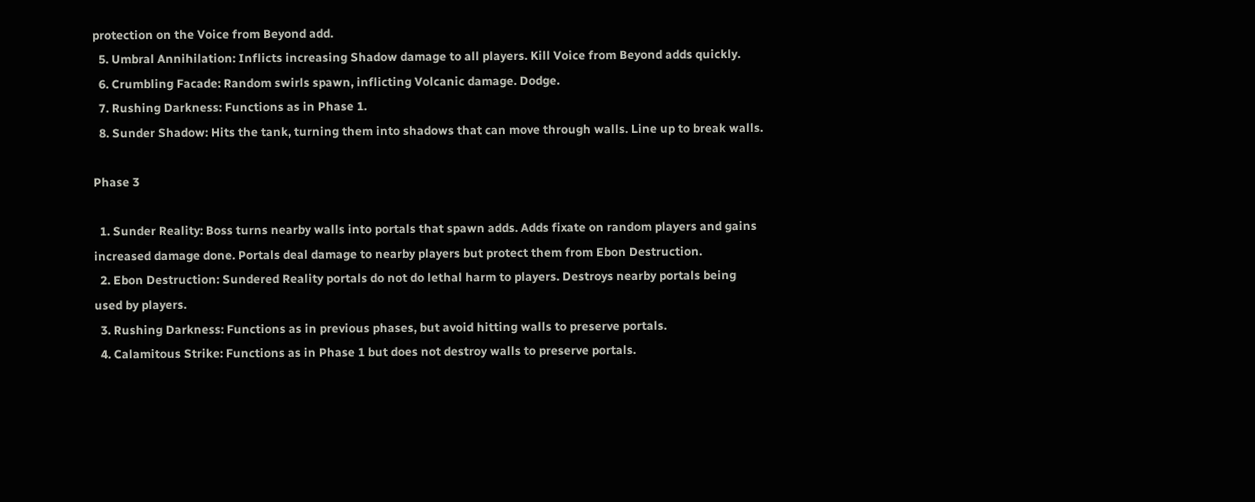protection on the Voice from Beyond add.
  5. Umbral Annihilation: Inflicts increasing Shadow damage to all players. Kill Voice from Beyond adds quickly.
  6. Crumbling Facade: Random swirls spawn, inflicting Volcanic damage. Dodge.
  7. Rushing Darkness: Functions as in Phase 1.
  8. Sunder Shadow: Hits the tank, turning them into shadows that can move through walls. Line up to break walls.

Phase 3

  1. Sunder Reality: Boss turns nearby walls into portals that spawn adds. Adds fixate on random players and gains increased damage done. Portals deal damage to nearby players but protect them from Ebon Destruction.
  2. Ebon Destruction: Sundered Reality portals do not do lethal harm to players. Destroys nearby portals being used by players.
  3. Rushing Darkness: Functions as in previous phases, but avoid hitting walls to preserve portals.
  4. Calamitous Strike: Functions as in Phase 1 but does not destroy walls to preserve portals.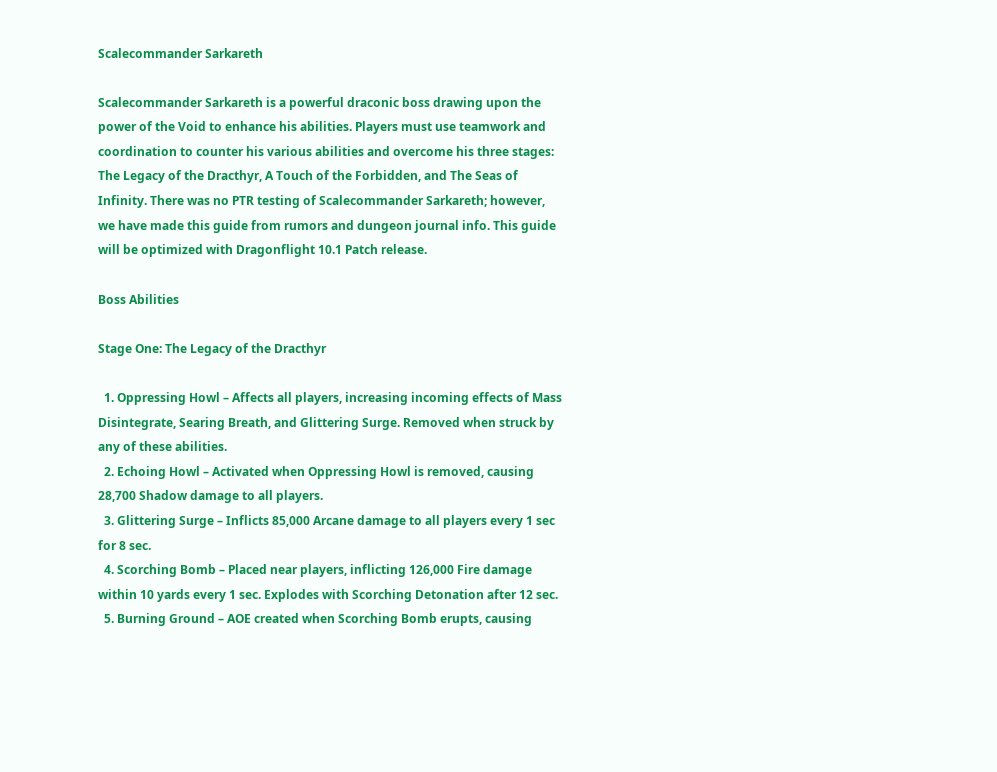Scalecommander Sarkareth

Scalecommander Sarkareth is a powerful draconic boss drawing upon the power of the Void to enhance his abilities. Players must use teamwork and coordination to counter his various abilities and overcome his three stages: The Legacy of the Dracthyr, A Touch of the Forbidden, and The Seas of Infinity. There was no PTR testing of Scalecommander Sarkareth; however, we have made this guide from rumors and dungeon journal info. This guide will be optimized with Dragonflight 10.1 Patch release.

Boss Abilities

Stage One: The Legacy of the Dracthyr

  1. Oppressing Howl – Affects all players, increasing incoming effects of Mass Disintegrate, Searing Breath, and Glittering Surge. Removed when struck by any of these abilities.
  2. Echoing Howl – Activated when Oppressing Howl is removed, causing 28,700 Shadow damage to all players.
  3. Glittering Surge – Inflicts 85,000 Arcane damage to all players every 1 sec for 8 sec.
  4. Scorching Bomb – Placed near players, inflicting 126,000 Fire damage within 10 yards every 1 sec. Explodes with Scorching Detonation after 12 sec.
  5. Burning Ground – AOE created when Scorching Bomb erupts, causing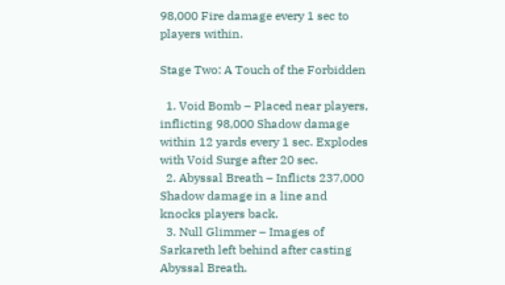98,000 Fire damage every 1 sec to players within.

Stage Two: A Touch of the Forbidden

  1. Void Bomb – Placed near players, inflicting 98,000 Shadow damage within 12 yards every 1 sec. Explodes with Void Surge after 20 sec.
  2. Abyssal Breath – Inflicts 237,000 Shadow damage in a line and knocks players back.
  3. Null Glimmer – Images of Sarkareth left behind after casting Abyssal Breath.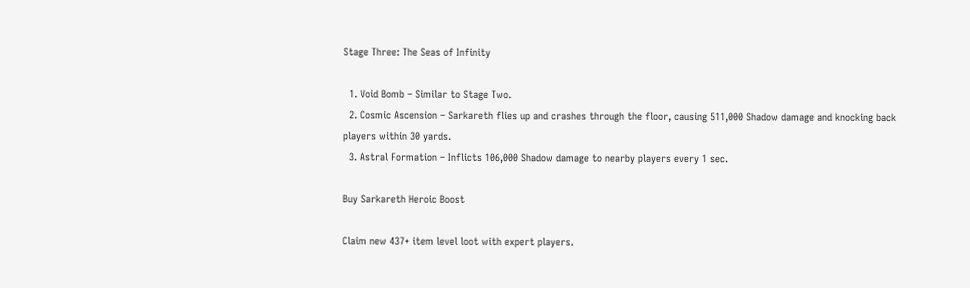Stage Three: The Seas of Infinity

  1. Void Bomb – Similar to Stage Two.
  2. Cosmic Ascension – Sarkareth flies up and crashes through the floor, causing 511,000 Shadow damage and knocking back players within 30 yards.
  3. Astral Formation – Inflicts 106,000 Shadow damage to nearby players every 1 sec.

Buy Sarkareth Heroic Boost

Claim new 437+ item level loot with expert players.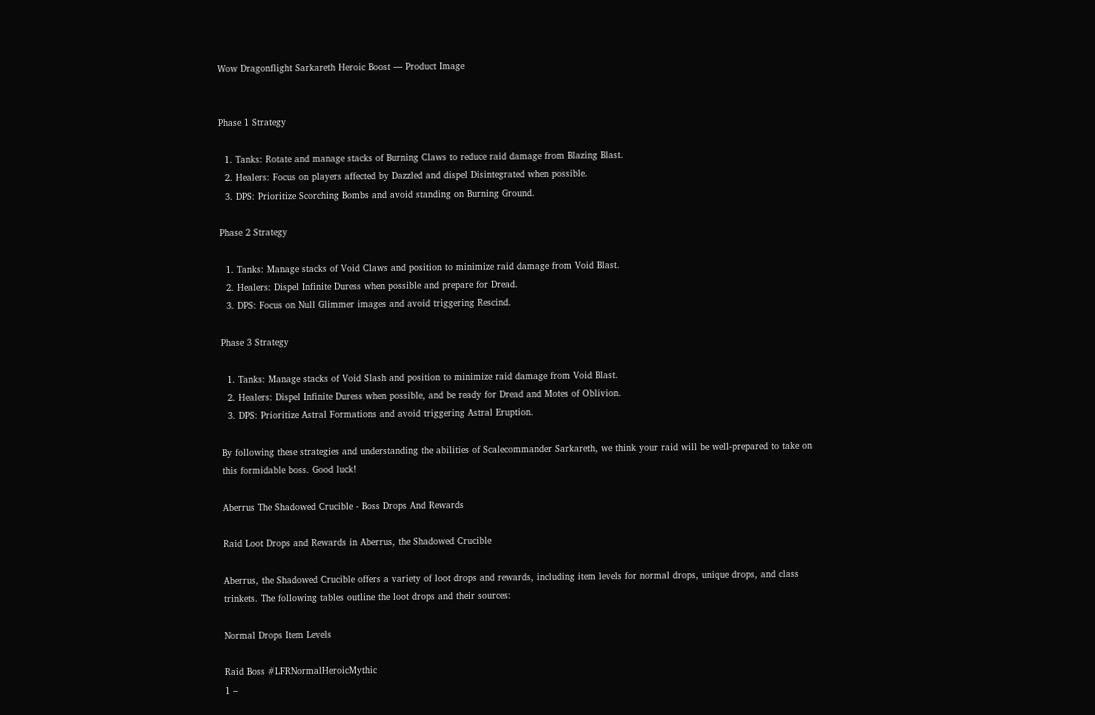Wow Dragonflight Sarkareth Heroic Boost — Product Image


Phase 1 Strategy

  1. Tanks: Rotate and manage stacks of Burning Claws to reduce raid damage from Blazing Blast.
  2. Healers: Focus on players affected by Dazzled and dispel Disintegrated when possible.
  3. DPS: Prioritize Scorching Bombs and avoid standing on Burning Ground.

Phase 2 Strategy

  1. Tanks: Manage stacks of Void Claws and position to minimize raid damage from Void Blast.
  2. Healers: Dispel Infinite Duress when possible and prepare for Dread.
  3. DPS: Focus on Null Glimmer images and avoid triggering Rescind.

Phase 3 Strategy

  1. Tanks: Manage stacks of Void Slash and position to minimize raid damage from Void Blast.
  2. Healers: Dispel Infinite Duress when possible, and be ready for Dread and Motes of Oblivion.
  3. DPS: Prioritize Astral Formations and avoid triggering Astral Eruption.

By following these strategies and understanding the abilities of Scalecommander Sarkareth, we think your raid will be well-prepared to take on this formidable boss. Good luck!

Aberrus The Shadowed Crucible - Boss Drops And Rewards

Raid Loot Drops and Rewards in Aberrus, the Shadowed Crucible

Aberrus, the Shadowed Crucible offers a variety of loot drops and rewards, including item levels for normal drops, unique drops, and class trinkets. The following tables outline the loot drops and their sources:

Normal Drops Item Levels

Raid Boss #LFRNormalHeroicMythic
1 –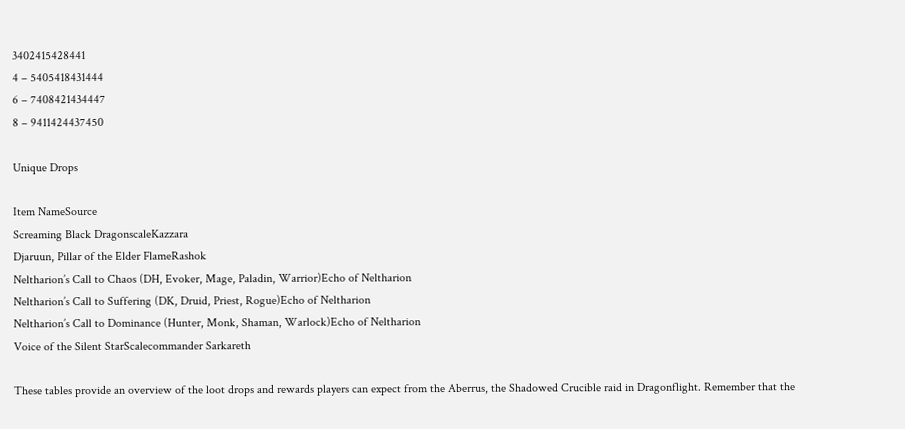3402415428441
4 – 5405418431444
6 – 7408421434447
8 – 9411424437450

Unique Drops

Item NameSource
Screaming Black DragonscaleKazzara
Djaruun, Pillar of the Elder FlameRashok
Neltharion’s Call to Chaos (DH, Evoker, Mage, Paladin, Warrior)Echo of Neltharion
Neltharion’s Call to Suffering (DK, Druid, Priest, Rogue)Echo of Neltharion
Neltharion’s Call to Dominance (Hunter, Monk, Shaman, Warlock)Echo of Neltharion
Voice of the Silent StarScalecommander Sarkareth

These tables provide an overview of the loot drops and rewards players can expect from the Aberrus, the Shadowed Crucible raid in Dragonflight. Remember that the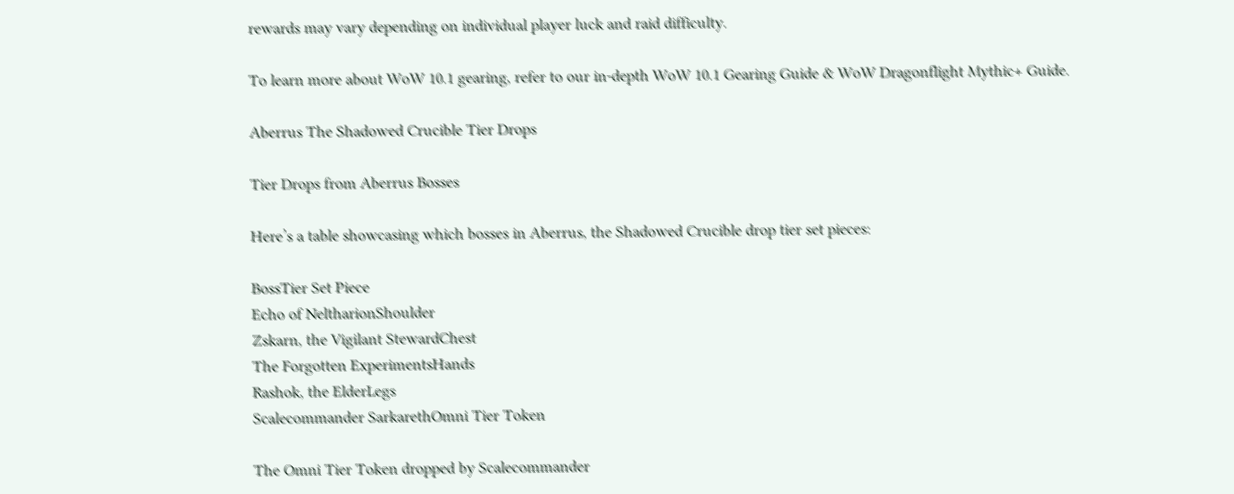rewards may vary depending on individual player luck and raid difficulty.

To learn more about WoW 10.1 gearing, refer to our in-depth WoW 10.1 Gearing Guide & WoW Dragonflight Mythic+ Guide.

Aberrus The Shadowed Crucible Tier Drops

Tier Drops from Aberrus Bosses

Here’s a table showcasing which bosses in Aberrus, the Shadowed Crucible drop tier set pieces:

BossTier Set Piece
Echo of NeltharionShoulder
Zskarn, the Vigilant StewardChest
The Forgotten ExperimentsHands
Rashok, the ElderLegs
Scalecommander SarkarethOmni Tier Token

The Omni Tier Token dropped by Scalecommander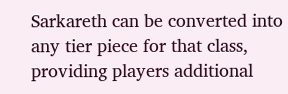Sarkareth can be converted into any tier piece for that class, providing players additional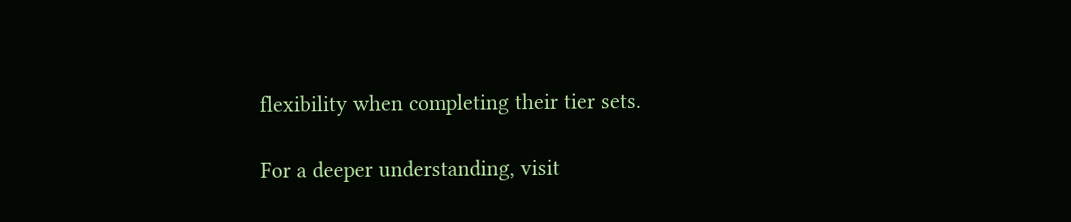flexibility when completing their tier sets.

For a deeper understanding, visit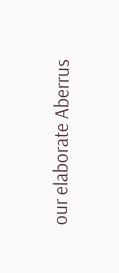our elaborate Aberrus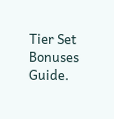Tier Set Bonuses Guide.